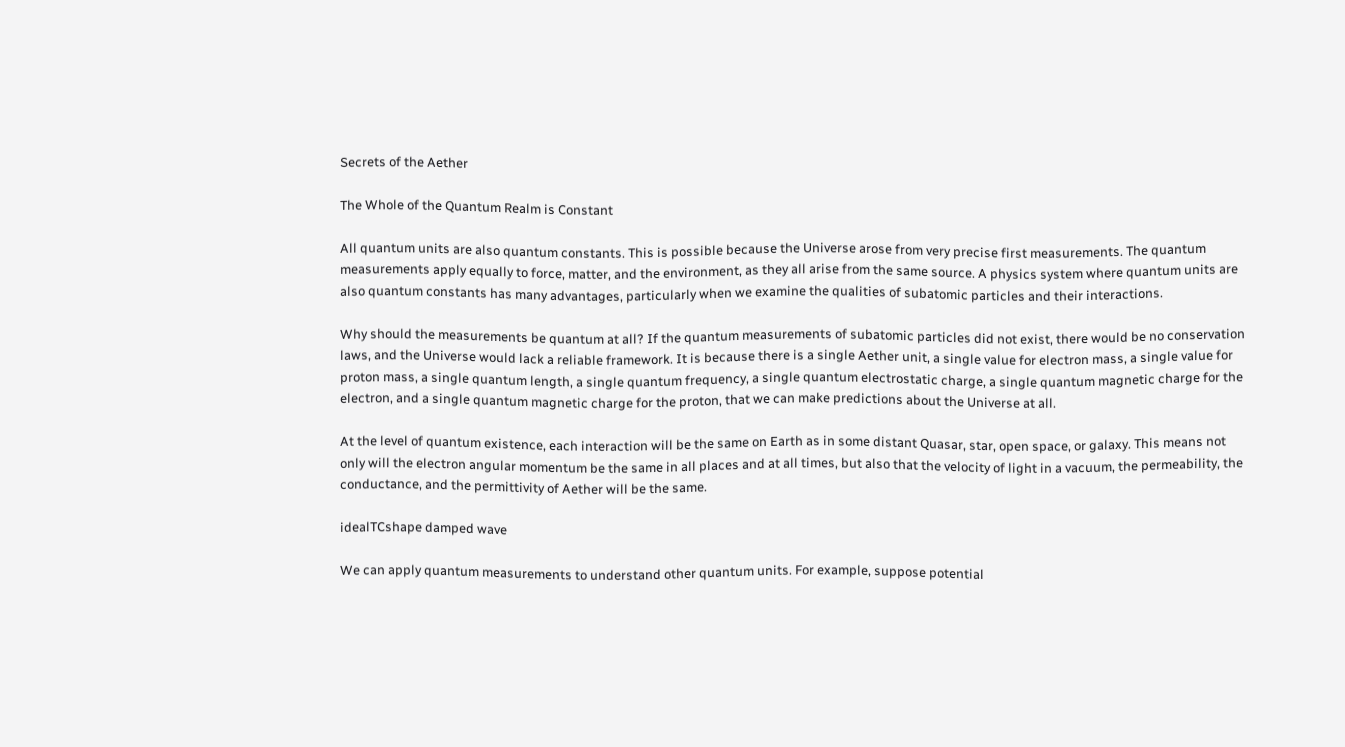Secrets of the Aether

The Whole of the Quantum Realm is Constant

All quantum units are also quantum constants. This is possible because the Universe arose from very precise first measurements. The quantum measurements apply equally to force, matter, and the environment, as they all arise from the same source. A physics system where quantum units are also quantum constants has many advantages, particularly when we examine the qualities of subatomic particles and their interactions.

Why should the measurements be quantum at all? If the quantum measurements of subatomic particles did not exist, there would be no conservation laws, and the Universe would lack a reliable framework. It is because there is a single Aether unit, a single value for electron mass, a single value for proton mass, a single quantum length, a single quantum frequency, a single quantum electrostatic charge, a single quantum magnetic charge for the electron, and a single quantum magnetic charge for the proton, that we can make predictions about the Universe at all.

At the level of quantum existence, each interaction will be the same on Earth as in some distant Quasar, star, open space, or galaxy. This means not only will the electron angular momentum be the same in all places and at all times, but also that the velocity of light in a vacuum, the permeability, the conductance, and the permittivity of Aether will be the same.

idealTCshape damped wave

We can apply quantum measurements to understand other quantum units. For example, suppose potential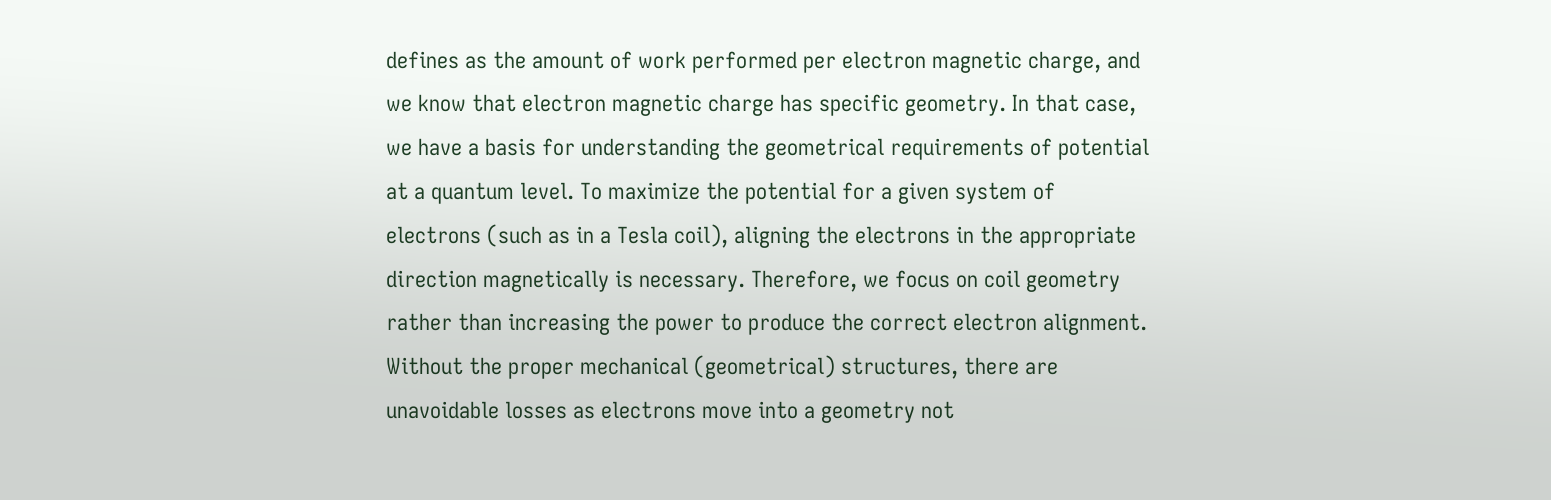defines as the amount of work performed per electron magnetic charge, and we know that electron magnetic charge has specific geometry. In that case, we have a basis for understanding the geometrical requirements of potential at a quantum level. To maximize the potential for a given system of electrons (such as in a Tesla coil), aligning the electrons in the appropriate direction magnetically is necessary. Therefore, we focus on coil geometry rather than increasing the power to produce the correct electron alignment. Without the proper mechanical (geometrical) structures, there are unavoidable losses as electrons move into a geometry not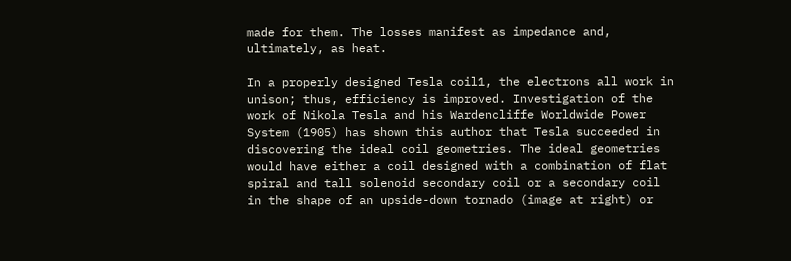made for them. The losses manifest as impedance and, ultimately, as heat.

In a properly designed Tesla coil1, the electrons all work in unison; thus, efficiency is improved. Investigation of the work of Nikola Tesla and his Wardencliffe Worldwide Power System (1905) has shown this author that Tesla succeeded in discovering the ideal coil geometries. The ideal geometries would have either a coil designed with a combination of flat spiral and tall solenoid secondary coil or a secondary coil in the shape of an upside-down tornado (image at right) or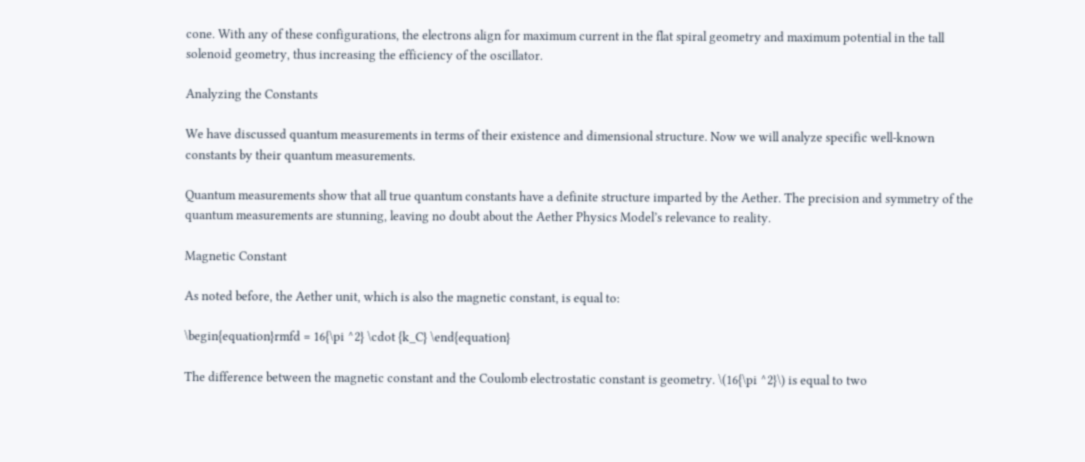cone. With any of these configurations, the electrons align for maximum current in the flat spiral geometry and maximum potential in the tall solenoid geometry, thus increasing the efficiency of the oscillator.

Analyzing the Constants

We have discussed quantum measurements in terms of their existence and dimensional structure. Now we will analyze specific well-known constants by their quantum measurements.

Quantum measurements show that all true quantum constants have a definite structure imparted by the Aether. The precision and symmetry of the quantum measurements are stunning, leaving no doubt about the Aether Physics Model’s relevance to reality.

Magnetic Constant

As noted before, the Aether unit, which is also the magnetic constant, is equal to:

\begin{equation}rmfd = 16{\pi ^2} \cdot {k_C} \end{equation}

The difference between the magnetic constant and the Coulomb electrostatic constant is geometry. \(16{\pi ^2}\) is equal to two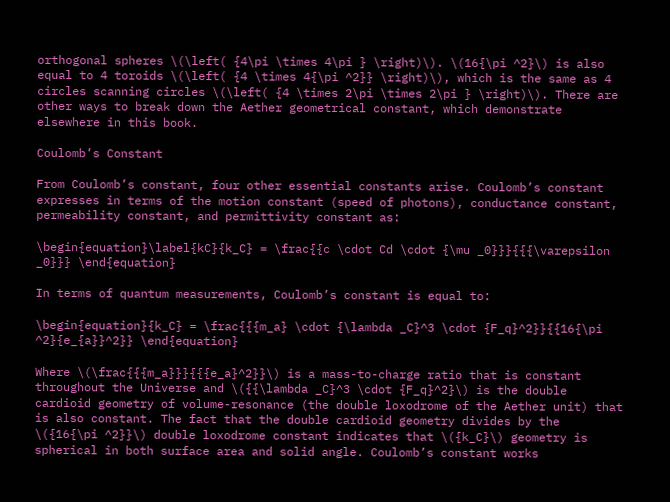orthogonal spheres \(\left( {4\pi \times 4\pi } \right)\). \(16{\pi ^2}\) is also equal to 4 toroids \(\left( {4 \times 4{\pi ^2}} \right)\), which is the same as 4 circles scanning circles \(\left( {4 \times 2\pi \times 2\pi } \right)\). There are other ways to break down the Aether geometrical constant, which demonstrate elsewhere in this book.

Coulomb’s Constant

From Coulomb’s constant, four other essential constants arise. Coulomb’s constant expresses in terms of the motion constant (speed of photons), conductance constant, permeability constant, and permittivity constant as:

\begin{equation}\label{kC}{k_C} = \frac{{c \cdot Cd \cdot {\mu _0}}}{{{\varepsilon _0}}} \end{equation}

In terms of quantum measurements, Coulomb’s constant is equal to:

\begin{equation}{k_C} = \frac{{{m_a} \cdot {\lambda _C}^3 \cdot {F_q}^2}}{{16{\pi ^2}{e_{a}}^2}} \end{equation}

Where \(\frac{{{m_a}}}{{{e_a}^2}}\) is a mass-to-charge ratio that is constant throughout the Universe and \({{\lambda _C}^3 \cdot {F_q}^2}\) is the double cardioid geometry of volume-resonance (the double loxodrome of the Aether unit) that is also constant. The fact that the double cardioid geometry divides by the \({16{\pi ^2}}\) double loxodrome constant indicates that \({k_C}\) geometry is spherical in both surface area and solid angle. Coulomb’s constant works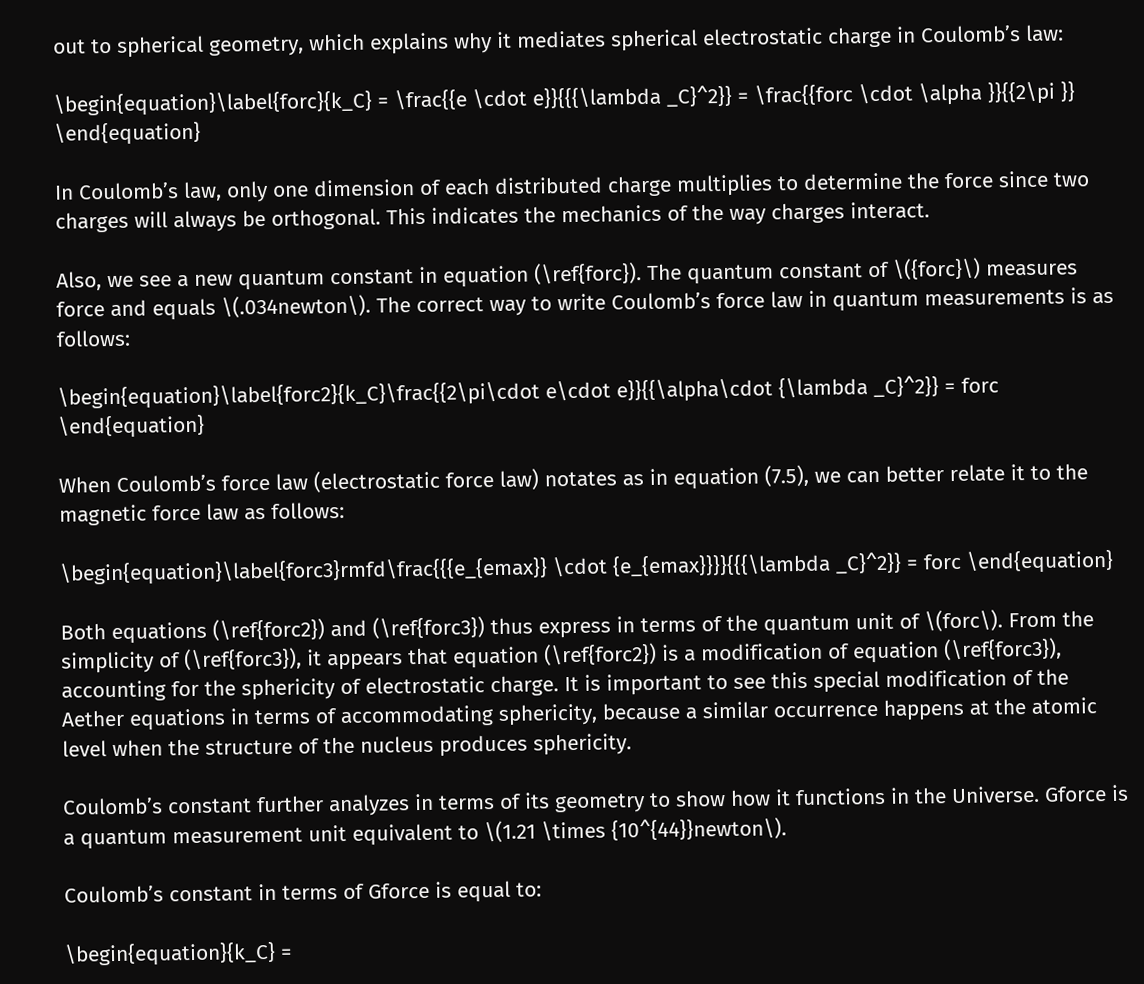out to spherical geometry, which explains why it mediates spherical electrostatic charge in Coulomb’s law:

\begin{equation}\label{forc}{k_C} = \frac{{e \cdot e}}{{{\lambda _C}^2}} = \frac{{forc \cdot \alpha }}{{2\pi }} \end{equation}

In Coulomb’s law, only one dimension of each distributed charge multiplies to determine the force since two charges will always be orthogonal. This indicates the mechanics of the way charges interact.

Also, we see a new quantum constant in equation (\ref{forc}). The quantum constant of \({forc}\) measures force and equals \(.034newton\). The correct way to write Coulomb’s force law in quantum measurements is as follows:

\begin{equation}\label{forc2}{k_C}\frac{{2\pi\cdot e\cdot e}}{{\alpha\cdot {\lambda _C}^2}} = forc \end{equation}

When Coulomb’s force law (electrostatic force law) notates as in equation (7.5), we can better relate it to the magnetic force law as follows:

\begin{equation}\label{forc3}rmfd\frac{{{e_{emax}} \cdot {e_{emax}}}}{{{\lambda _C}^2}} = forc \end{equation}

Both equations (\ref{forc2}) and (\ref{forc3}) thus express in terms of the quantum unit of \(forc\). From the simplicity of (\ref{forc3}), it appears that equation (\ref{forc2}) is a modification of equation (\ref{forc3}), accounting for the sphericity of electrostatic charge. It is important to see this special modification of the Aether equations in terms of accommodating sphericity, because a similar occurrence happens at the atomic level when the structure of the nucleus produces sphericity.

Coulomb’s constant further analyzes in terms of its geometry to show how it functions in the Universe. Gforce is a quantum measurement unit equivalent to \(1.21 \times {10^{44}}newton\).

Coulomb’s constant in terms of Gforce is equal to:

\begin{equation}{k_C} =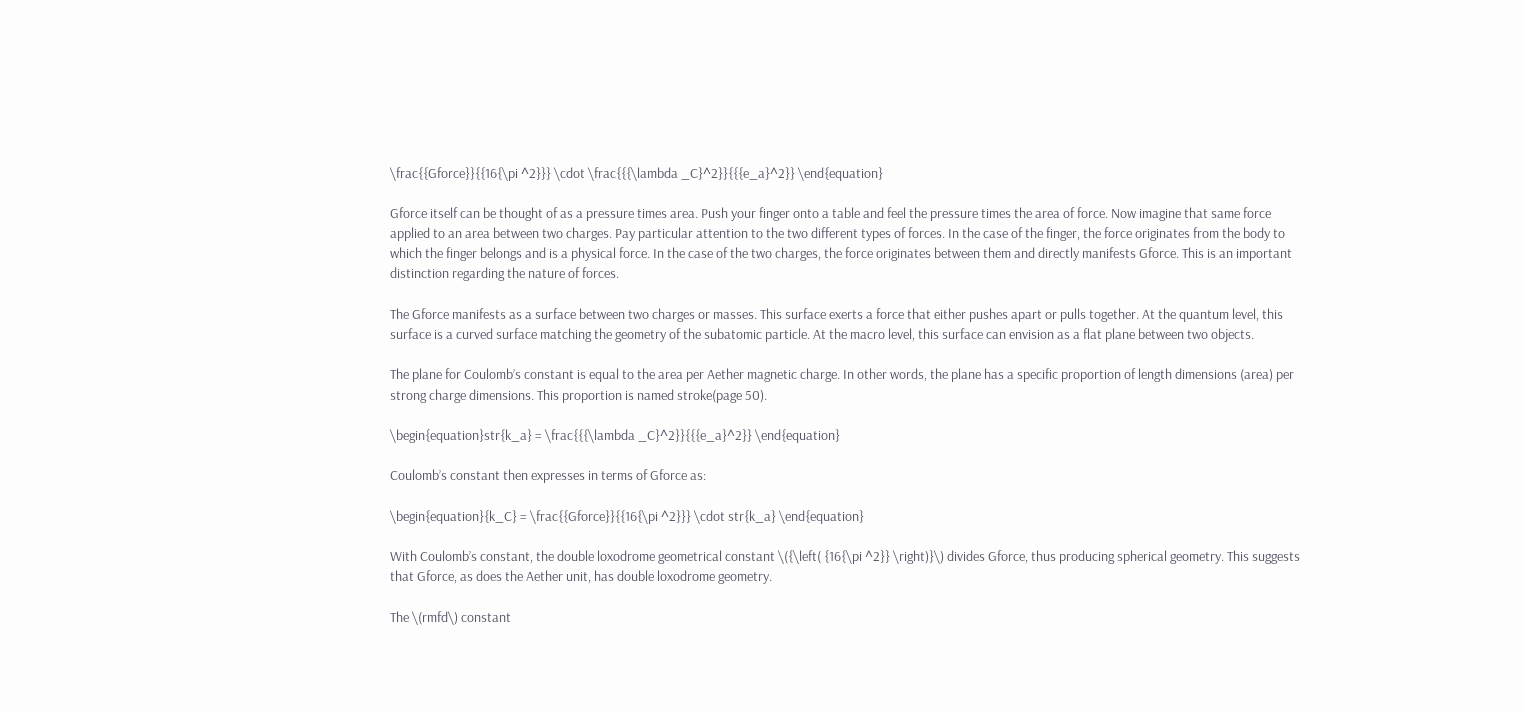\frac{{Gforce}}{{16{\pi ^2}}} \cdot \frac{{{\lambda _C}^2}}{{{e_a}^2}} \end{equation}

Gforce itself can be thought of as a pressure times area. Push your finger onto a table and feel the pressure times the area of force. Now imagine that same force applied to an area between two charges. Pay particular attention to the two different types of forces. In the case of the finger, the force originates from the body to which the finger belongs and is a physical force. In the case of the two charges, the force originates between them and directly manifests Gforce. This is an important distinction regarding the nature of forces.

The Gforce manifests as a surface between two charges or masses. This surface exerts a force that either pushes apart or pulls together. At the quantum level, this surface is a curved surface matching the geometry of the subatomic particle. At the macro level, this surface can envision as a flat plane between two objects.

The plane for Coulomb’s constant is equal to the area per Aether magnetic charge. In other words, the plane has a specific proportion of length dimensions (area) per strong charge dimensions. This proportion is named stroke(page 50).

\begin{equation}str{k_a} = \frac{{{\lambda _C}^2}}{{{e_a}^2}} \end{equation}

Coulomb’s constant then expresses in terms of Gforce as:

\begin{equation}{k_C} = \frac{{Gforce}}{{16{\pi ^2}}} \cdot str{k_a} \end{equation}

With Coulomb’s constant, the double loxodrome geometrical constant \({\left( {16{\pi ^2}} \right)}\) divides Gforce, thus producing spherical geometry. This suggests that Gforce, as does the Aether unit, has double loxodrome geometry.

The \(rmfd\) constant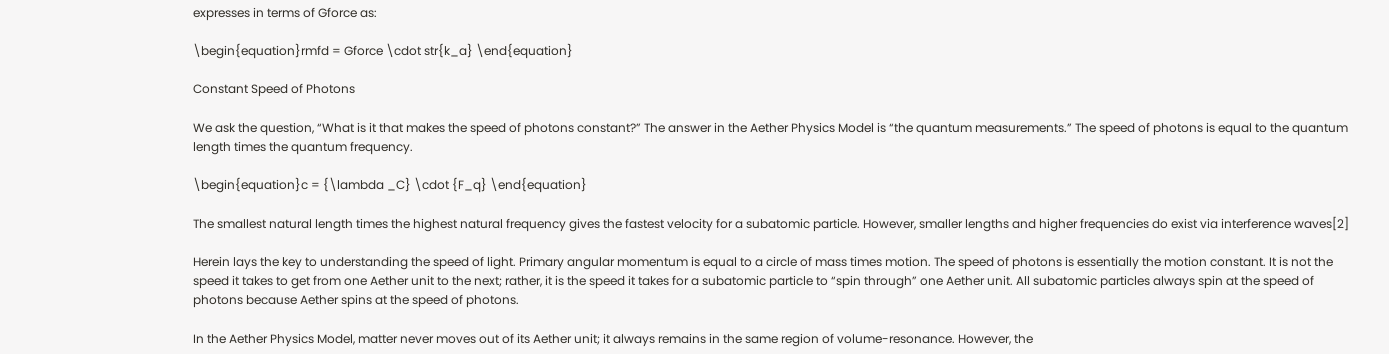expresses in terms of Gforce as:

\begin{equation}rmfd = Gforce \cdot str{k_a} \end{equation}

Constant Speed of Photons

We ask the question, “What is it that makes the speed of photons constant?” The answer in the Aether Physics Model is “the quantum measurements.” The speed of photons is equal to the quantum length times the quantum frequency.

\begin{equation}c = {\lambda _C} \cdot {F_q} \end{equation}

The smallest natural length times the highest natural frequency gives the fastest velocity for a subatomic particle. However, smaller lengths and higher frequencies do exist via interference waves[2]

Herein lays the key to understanding the speed of light. Primary angular momentum is equal to a circle of mass times motion. The speed of photons is essentially the motion constant. It is not the speed it takes to get from one Aether unit to the next; rather, it is the speed it takes for a subatomic particle to “spin through” one Aether unit. All subatomic particles always spin at the speed of photons because Aether spins at the speed of photons.

In the Aether Physics Model, matter never moves out of its Aether unit; it always remains in the same region of volume-resonance. However, the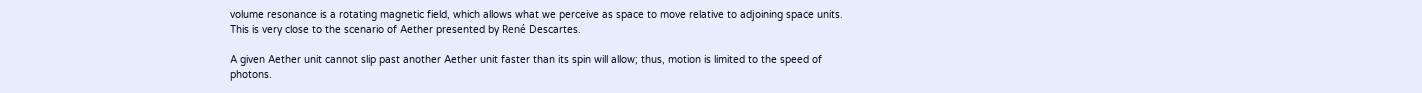volume resonance is a rotating magnetic field, which allows what we perceive as space to move relative to adjoining space units. This is very close to the scenario of Aether presented by René Descartes.

A given Aether unit cannot slip past another Aether unit faster than its spin will allow; thus, motion is limited to the speed of photons.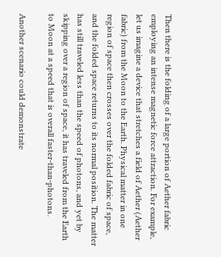Then there is the folding of a large portion of Aether fabric employing an intense magnetic force attraction. For example, let us imagine a device that stretches a field of Aether (Aether fabric) from the Moon to the Earth. Physical matter in one region of space then crosses over the folded fabric of space, and the folded space returns to its normal position. The matter has still traveled less than the speed of photons, and yet by skipping over a region of space, it has traveled from the Earth to Moon at a speed that is overall faster-than-photons.

Another scenario could demonstrate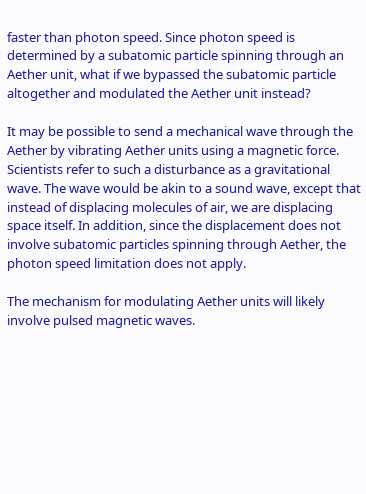faster than photon speed. Since photon speed is determined by a subatomic particle spinning through an Aether unit, what if we bypassed the subatomic particle altogether and modulated the Aether unit instead?

It may be possible to send a mechanical wave through the Aether by vibrating Aether units using a magnetic force. Scientists refer to such a disturbance as a gravitational wave. The wave would be akin to a sound wave, except that instead of displacing molecules of air, we are displacing space itself. In addition, since the displacement does not involve subatomic particles spinning through Aether, the photon speed limitation does not apply.

The mechanism for modulating Aether units will likely involve pulsed magnetic waves.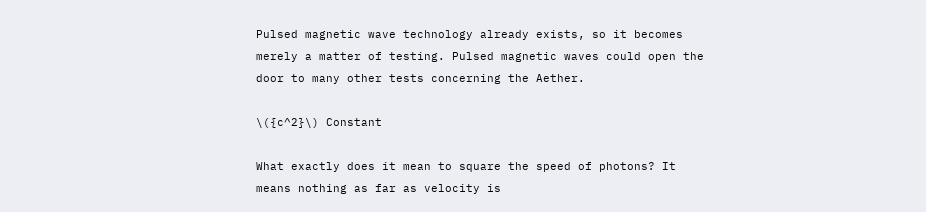Pulsed magnetic wave technology already exists, so it becomes merely a matter of testing. Pulsed magnetic waves could open the door to many other tests concerning the Aether.

\({c^2}\) Constant

What exactly does it mean to square the speed of photons? It means nothing as far as velocity is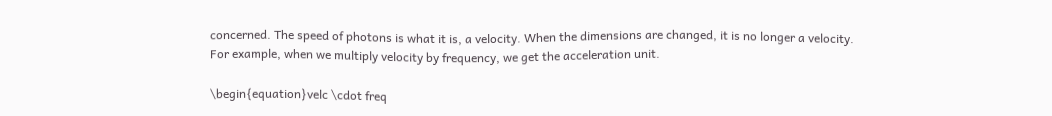concerned. The speed of photons is what it is, a velocity. When the dimensions are changed, it is no longer a velocity. For example, when we multiply velocity by frequency, we get the acceleration unit.

\begin{equation}velc \cdot freq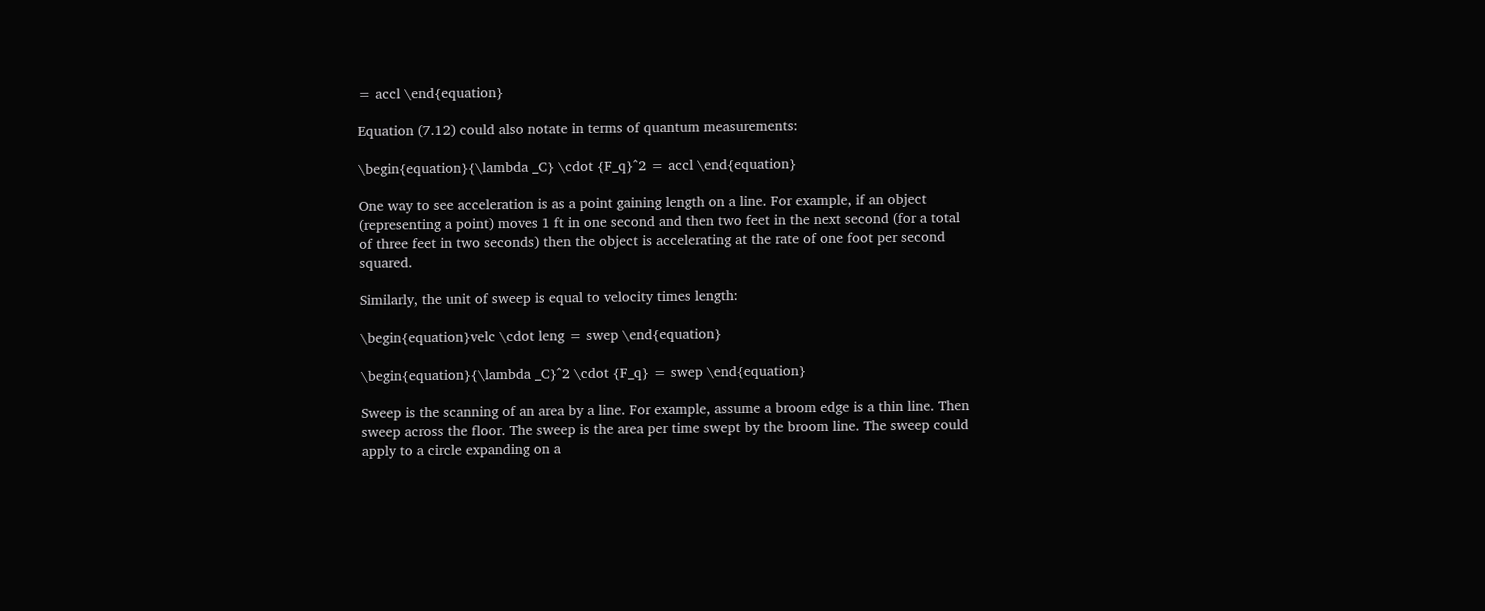= accl \end{equation}

Equation (7.12) could also notate in terms of quantum measurements:

\begin{equation}{\lambda _C} \cdot {F_q}^2 = accl \end{equation}

One way to see acceleration is as a point gaining length on a line. For example, if an object (representing a point) moves 1 ft in one second and then two feet in the next second (for a total of three feet in two seconds) then the object is accelerating at the rate of one foot per second squared.

Similarly, the unit of sweep is equal to velocity times length:

\begin{equation}velc \cdot leng = swep \end{equation}

\begin{equation}{\lambda _C}^2 \cdot {F_q} = swep \end{equation}

Sweep is the scanning of an area by a line. For example, assume a broom edge is a thin line. Then sweep across the floor. The sweep is the area per time swept by the broom line. The sweep could apply to a circle expanding on a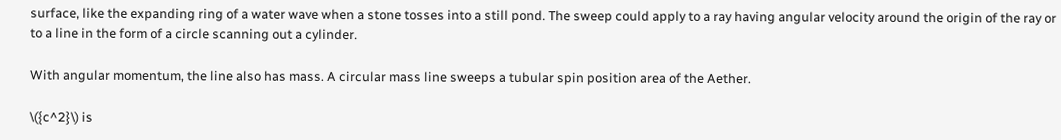surface, like the expanding ring of a water wave when a stone tosses into a still pond. The sweep could apply to a ray having angular velocity around the origin of the ray or to a line in the form of a circle scanning out a cylinder.

With angular momentum, the line also has mass. A circular mass line sweeps a tubular spin position area of the Aether.

\({c^2}\) is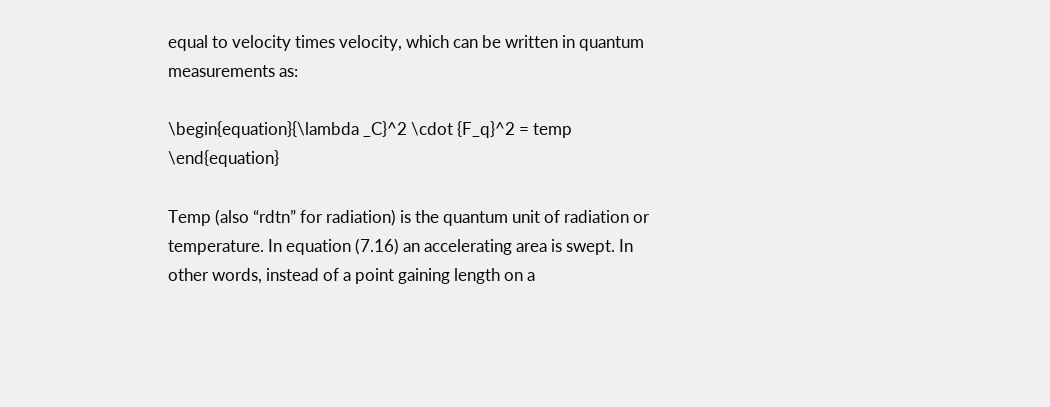equal to velocity times velocity, which can be written in quantum measurements as:

\begin{equation}{\lambda _C}^2 \cdot {F_q}^2 = temp \end{equation}

Temp (also “rdtn” for radiation) is the quantum unit of radiation or temperature. In equation (7.16) an accelerating area is swept. In other words, instead of a point gaining length on a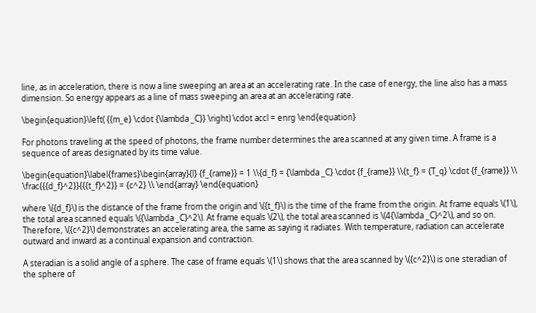line, as in acceleration, there is now a line sweeping an area at an accelerating rate. In the case of energy, the line also has a mass dimension. So energy appears as a line of mass sweeping an area at an accelerating rate.

\begin{equation}\left( {{m_e} \cdot {\lambda _C}} \right) \cdot accl = enrg \end{equation}

For photons traveling at the speed of photons, the frame number determines the area scanned at any given time. A frame is a sequence of areas designated by its time value.

\begin{equation}\label{frames}\begin{array}{l} {f_{rame}} = 1 \\{d_f} = {\lambda _C} \cdot {f_{rame}} \\{t_f} = {T_q} \cdot {f_{rame}} \\ \frac{{{d_f}^2}}{{{t_f}^2}} = {c^2} \\ \end{array} \end{equation}

where \({d_f}\) is the distance of the frame from the origin and \({t_f}\) is the time of the frame from the origin. At frame equals \(1\), the total area scanned equals \({\lambda _C}^2\). At frame equals \(2\), the total area scanned is \(4{\lambda _C}^2\), and so on. Therefore, \({c^2}\) demonstrates an accelerating area, the same as saying it radiates. With temperature, radiation can accelerate outward and inward as a continual expansion and contraction.

A steradian is a solid angle of a sphere. The case of frame equals \(1\) shows that the area scanned by \({c^2}\) is one steradian of the sphere of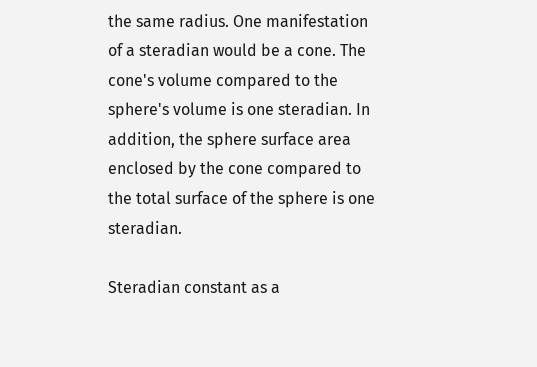the same radius. One manifestation of a steradian would be a cone. The cone's volume compared to the sphere's volume is one steradian. In addition, the sphere surface area enclosed by the cone compared to the total surface of the sphere is one steradian.

Steradian constant as a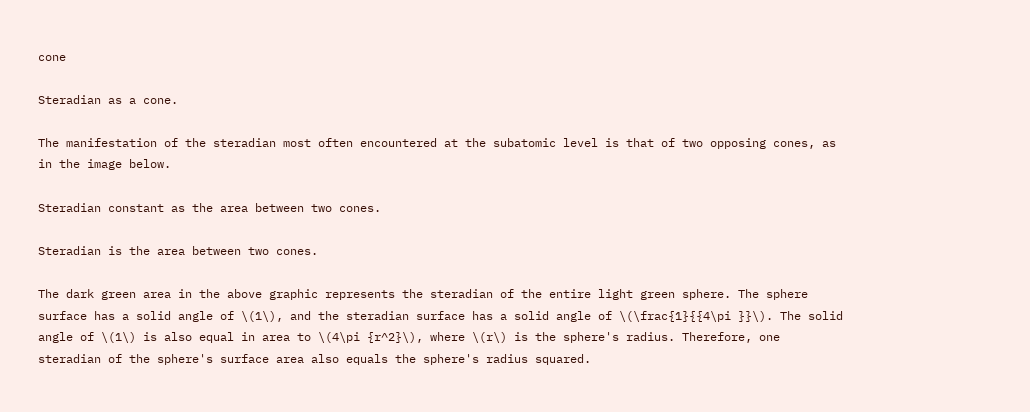cone

Steradian as a cone.

The manifestation of the steradian most often encountered at the subatomic level is that of two opposing cones, as in the image below.

Steradian constant as the area between two cones.

Steradian is the area between two cones.

The dark green area in the above graphic represents the steradian of the entire light green sphere. The sphere surface has a solid angle of \(1\), and the steradian surface has a solid angle of \(\frac{1}{{4\pi }}\). The solid angle of \(1\) is also equal in area to \(4\pi {r^2}\), where \(r\) is the sphere's radius. Therefore, one steradian of the sphere's surface area also equals the sphere's radius squared.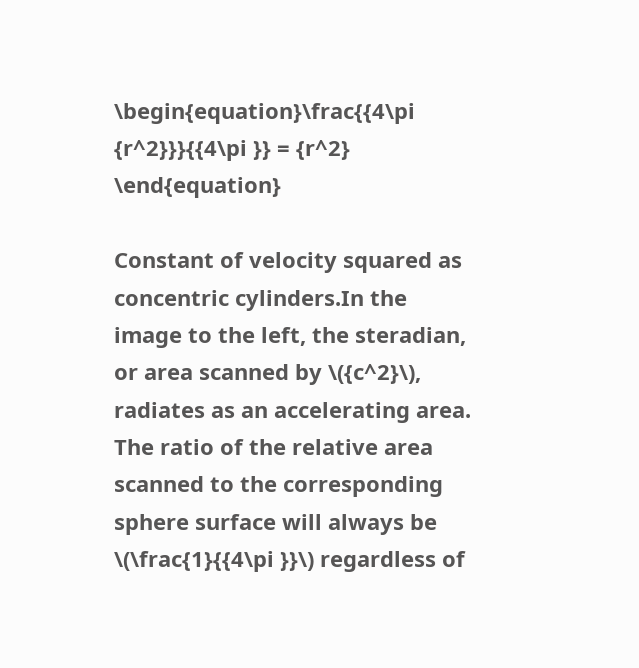\begin{equation}\frac{{4\pi {r^2}}}{{4\pi }} = {r^2} \end{equation}

Constant of velocity squared as concentric cylinders.In the image to the left, the steradian, or area scanned by \({c^2}\), radiates as an accelerating area. The ratio of the relative area scanned to the corresponding sphere surface will always be \(\frac{1}{{4\pi }}\) regardless of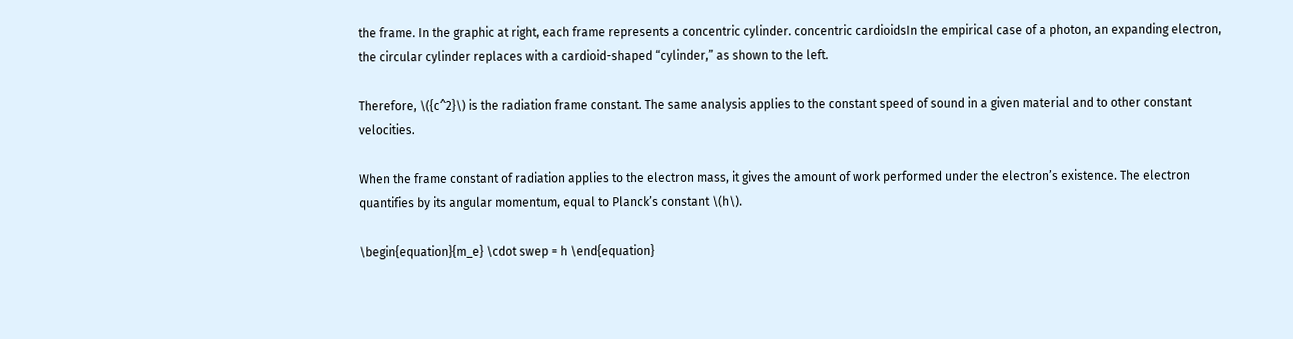the frame. In the graphic at right, each frame represents a concentric cylinder. concentric cardioidsIn the empirical case of a photon, an expanding electron, the circular cylinder replaces with a cardioid-shaped “cylinder,” as shown to the left.

Therefore, \({c^2}\) is the radiation frame constant. The same analysis applies to the constant speed of sound in a given material and to other constant velocities.

When the frame constant of radiation applies to the electron mass, it gives the amount of work performed under the electron’s existence. The electron quantifies by its angular momentum, equal to Planck’s constant \(h\).

\begin{equation}{m_e} \cdot swep = h \end{equation}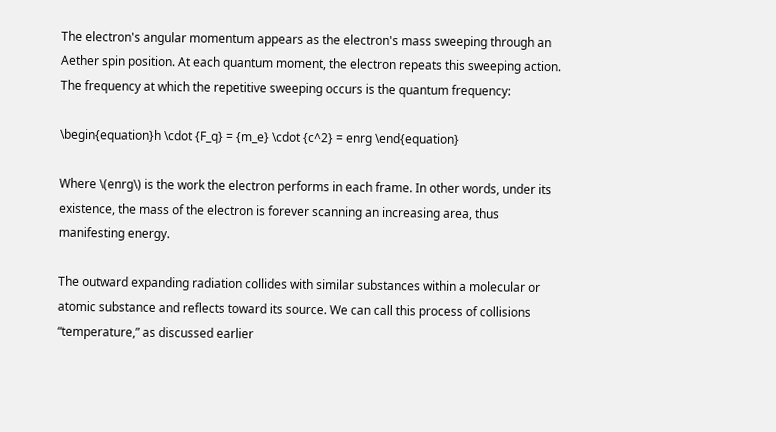The electron's angular momentum appears as the electron's mass sweeping through an Aether spin position. At each quantum moment, the electron repeats this sweeping action. The frequency at which the repetitive sweeping occurs is the quantum frequency:

\begin{equation}h \cdot {F_q} = {m_e} \cdot {c^2} = enrg \end{equation}

Where \(enrg\) is the work the electron performs in each frame. In other words, under its existence, the mass of the electron is forever scanning an increasing area, thus manifesting energy.

The outward expanding radiation collides with similar substances within a molecular or atomic substance and reflects toward its source. We can call this process of collisions “temperature,” as discussed earlier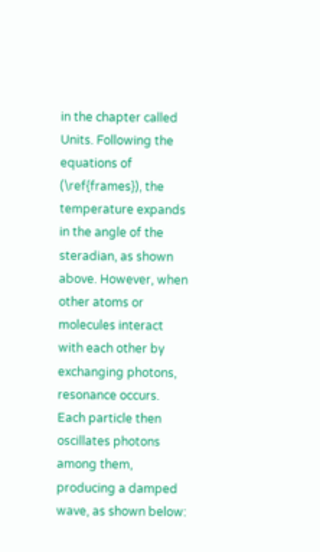in the chapter called Units. Following the equations of (\ref{frames}), the temperature expands in the angle of the steradian, as shown above. However, when other atoms or molecules interact with each other by exchanging photons, resonance occurs. Each particle then oscillates photons among them, producing a damped wave, as shown below: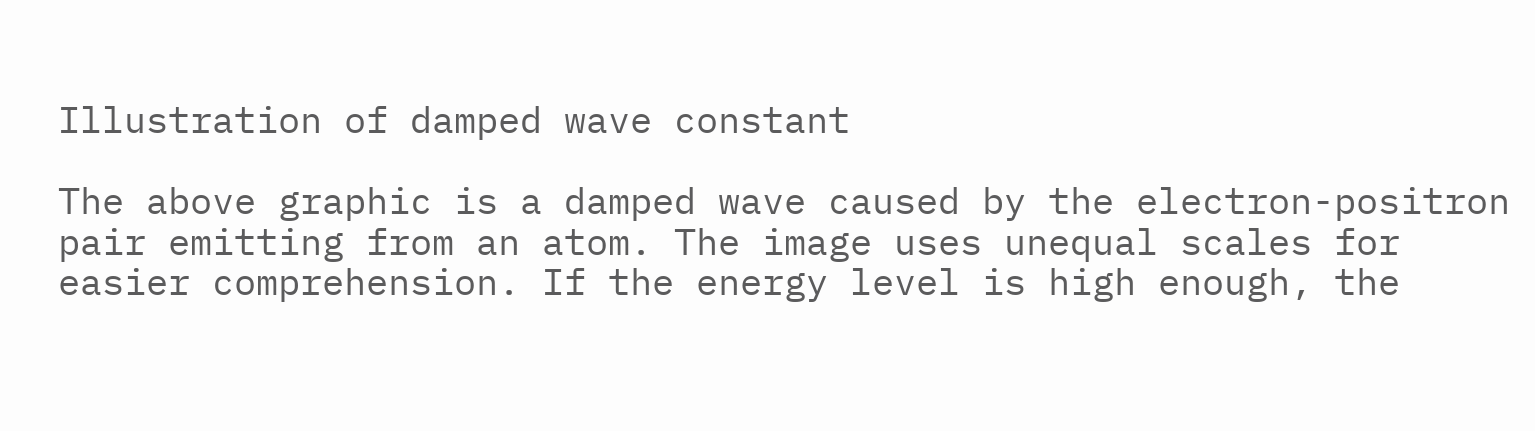Illustration of damped wave constant

The above graphic is a damped wave caused by the electron-positron pair emitting from an atom. The image uses unequal scales for easier comprehension. If the energy level is high enough, the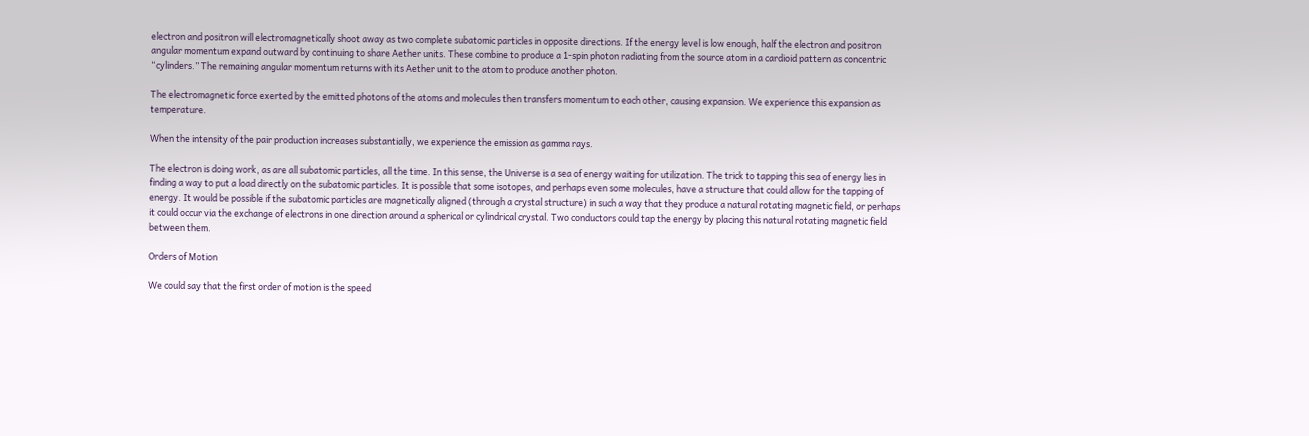electron and positron will electromagnetically shoot away as two complete subatomic particles in opposite directions. If the energy level is low enough, half the electron and positron angular momentum expand outward by continuing to share Aether units. These combine to produce a 1-spin photon radiating from the source atom in a cardioid pattern as concentric “cylinders.” The remaining angular momentum returns with its Aether unit to the atom to produce another photon.

The electromagnetic force exerted by the emitted photons of the atoms and molecules then transfers momentum to each other, causing expansion. We experience this expansion as temperature.

When the intensity of the pair production increases substantially, we experience the emission as gamma rays.

The electron is doing work, as are all subatomic particles, all the time. In this sense, the Universe is a sea of energy waiting for utilization. The trick to tapping this sea of energy lies in finding a way to put a load directly on the subatomic particles. It is possible that some isotopes, and perhaps even some molecules, have a structure that could allow for the tapping of energy. It would be possible if the subatomic particles are magnetically aligned (through a crystal structure) in such a way that they produce a natural rotating magnetic field, or perhaps it could occur via the exchange of electrons in one direction around a spherical or cylindrical crystal. Two conductors could tap the energy by placing this natural rotating magnetic field between them.

Orders of Motion

We could say that the first order of motion is the speed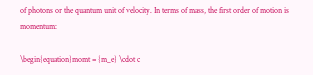of photons or the quantum unit of velocity. In terms of mass, the first order of motion is momentum:

\begin{equation}momt = {m_e} \cdot c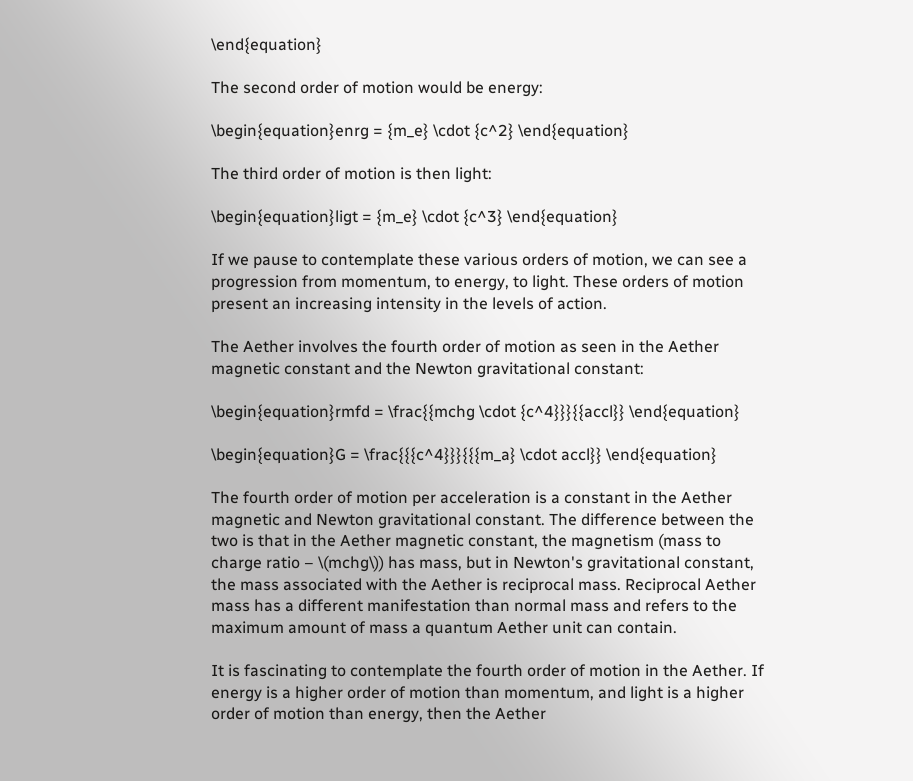\end{equation}

The second order of motion would be energy:

\begin{equation}enrg = {m_e} \cdot {c^2} \end{equation}

The third order of motion is then light:

\begin{equation}ligt = {m_e} \cdot {c^3} \end{equation}

If we pause to contemplate these various orders of motion, we can see a progression from momentum, to energy, to light. These orders of motion present an increasing intensity in the levels of action.

The Aether involves the fourth order of motion as seen in the Aether magnetic constant and the Newton gravitational constant:

\begin{equation}rmfd = \frac{{mchg \cdot {c^4}}}{{accl}} \end{equation}

\begin{equation}G = \frac{{{c^4}}}{{{m_a} \cdot accl}} \end{equation}

The fourth order of motion per acceleration is a constant in the Aether magnetic and Newton gravitational constant. The difference between the two is that in the Aether magnetic constant, the magnetism (mass to charge ratio – \(mchg\)) has mass, but in Newton's gravitational constant, the mass associated with the Aether is reciprocal mass. Reciprocal Aether mass has a different manifestation than normal mass and refers to the maximum amount of mass a quantum Aether unit can contain.

It is fascinating to contemplate the fourth order of motion in the Aether. If energy is a higher order of motion than momentum, and light is a higher order of motion than energy, then the Aether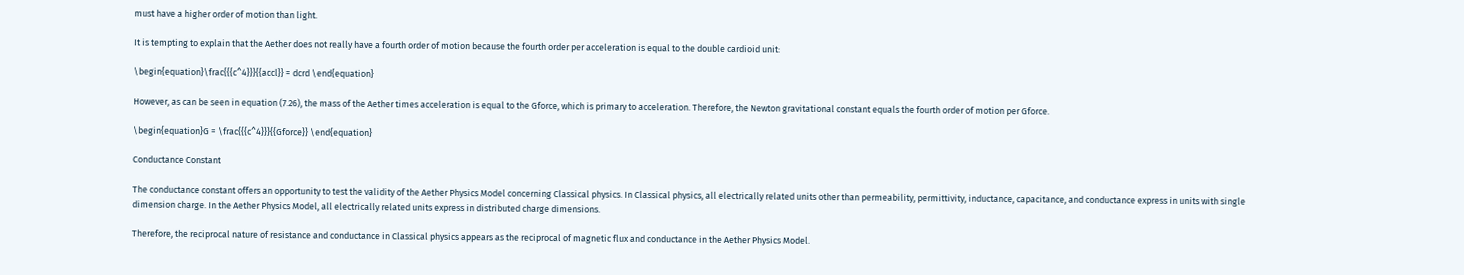must have a higher order of motion than light.

It is tempting to explain that the Aether does not really have a fourth order of motion because the fourth order per acceleration is equal to the double cardioid unit:

\begin{equation}\frac{{{c^4}}}{{accl}} = dcrd \end{equation}

However, as can be seen in equation (7.26), the mass of the Aether times acceleration is equal to the Gforce, which is primary to acceleration. Therefore, the Newton gravitational constant equals the fourth order of motion per Gforce.

\begin{equation}G = \frac{{{c^4}}}{{Gforce}} \end{equation}

Conductance Constant

The conductance constant offers an opportunity to test the validity of the Aether Physics Model concerning Classical physics. In Classical physics, all electrically related units other than permeability, permittivity, inductance, capacitance, and conductance express in units with single dimension charge. In the Aether Physics Model, all electrically related units express in distributed charge dimensions.

Therefore, the reciprocal nature of resistance and conductance in Classical physics appears as the reciprocal of magnetic flux and conductance in the Aether Physics Model.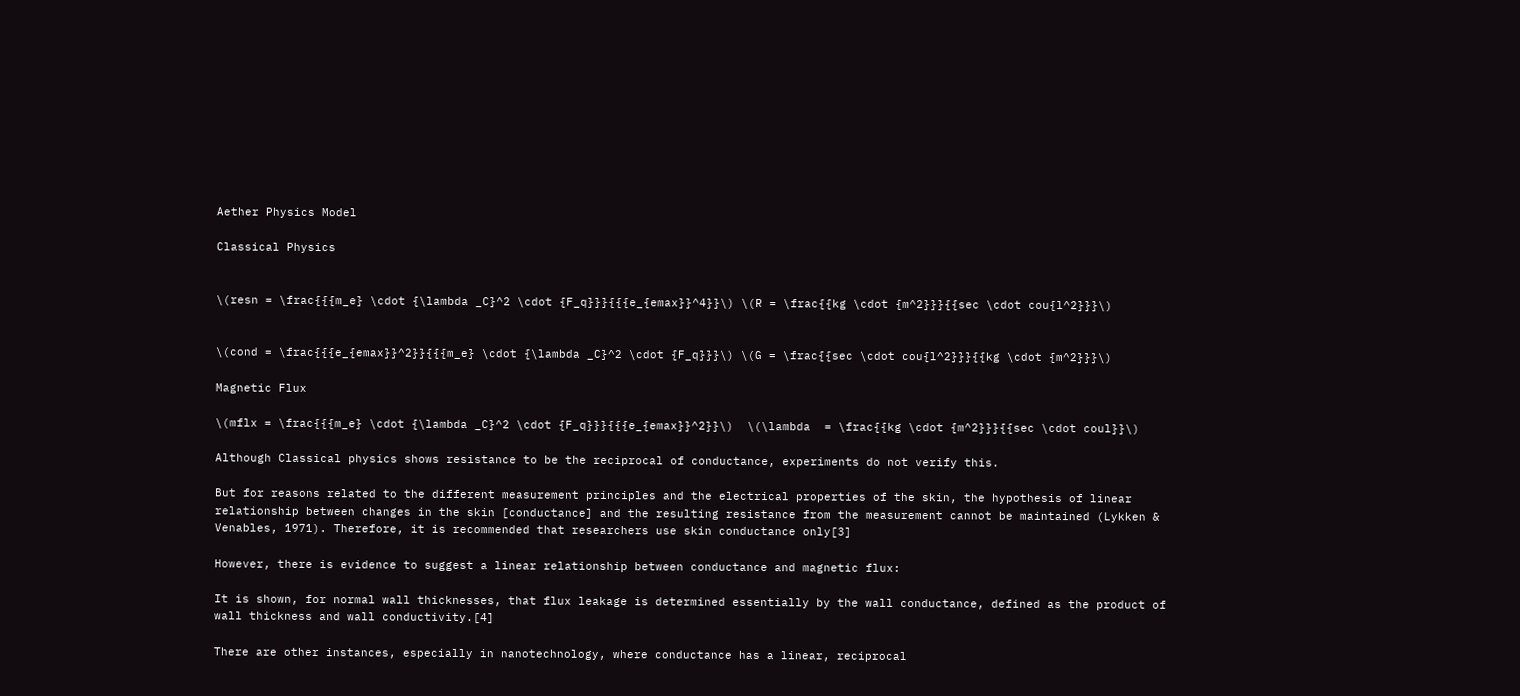Aether Physics Model

Classical Physics


\(resn = \frac{{{m_e} \cdot {\lambda _C}^2 \cdot {F_q}}}{{{e_{emax}}^4}}\) \(R = \frac{{kg \cdot {m^2}}}{{sec \cdot cou{l^2}}}\)


\(cond = \frac{{{e_{emax}}^2}}{{{m_e} \cdot {\lambda _C}^2 \cdot {F_q}}}\) \(G = \frac{{sec \cdot cou{l^2}}}{{kg \cdot {m^2}}}\)

Magnetic Flux

\(mflx = \frac{{{m_e} \cdot {\lambda _C}^2 \cdot {F_q}}}{{{e_{emax}}^2}}\)  \(\lambda  = \frac{{kg \cdot {m^2}}}{{sec \cdot coul}}\)

Although Classical physics shows resistance to be the reciprocal of conductance, experiments do not verify this.

But for reasons related to the different measurement principles and the electrical properties of the skin, the hypothesis of linear relationship between changes in the skin [conductance] and the resulting resistance from the measurement cannot be maintained (Lykken & Venables, 1971). Therefore, it is recommended that researchers use skin conductance only[3]

However, there is evidence to suggest a linear relationship between conductance and magnetic flux:

It is shown, for normal wall thicknesses, that flux leakage is determined essentially by the wall conductance, defined as the product of wall thickness and wall conductivity.[4]

There are other instances, especially in nanotechnology, where conductance has a linear, reciprocal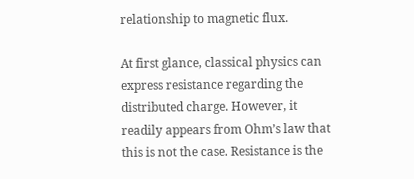relationship to magnetic flux.

At first glance, classical physics can express resistance regarding the distributed charge. However, it readily appears from Ohm’s law that this is not the case. Resistance is the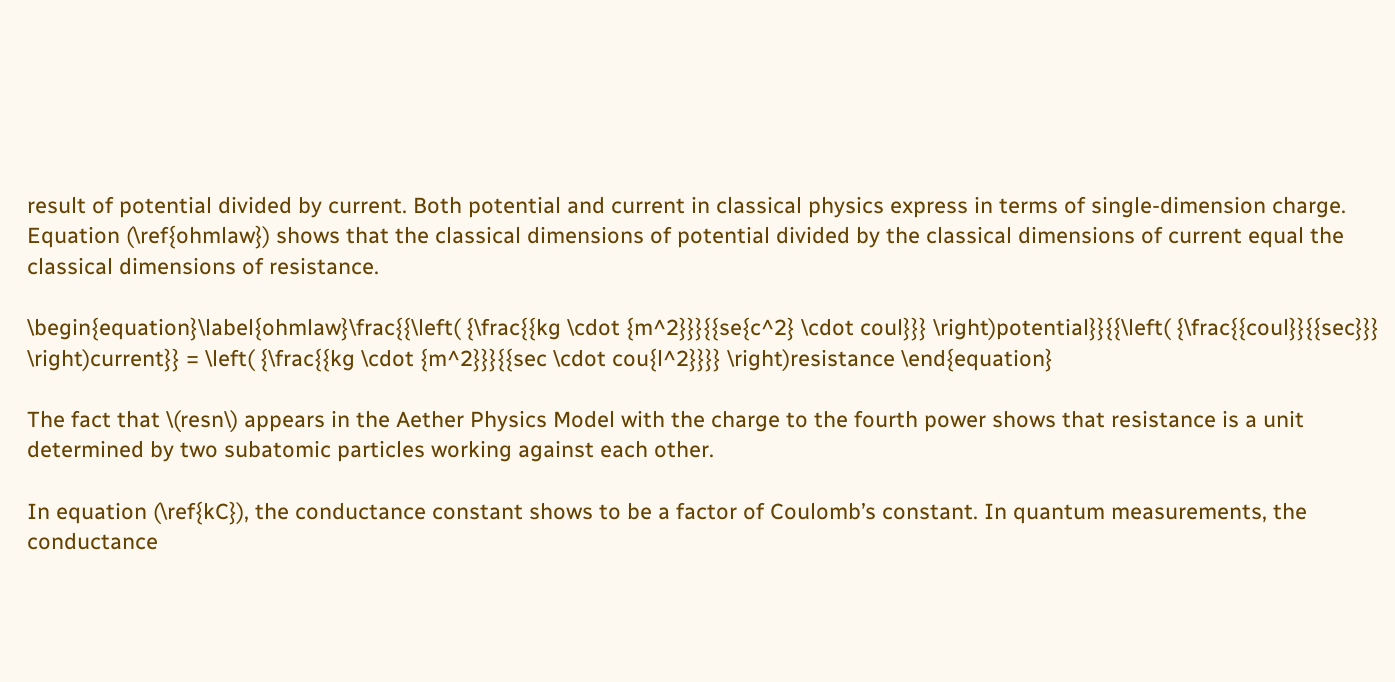result of potential divided by current. Both potential and current in classical physics express in terms of single-dimension charge. Equation (\ref{ohmlaw}) shows that the classical dimensions of potential divided by the classical dimensions of current equal the classical dimensions of resistance.

\begin{equation}\label{ohmlaw}\frac{{\left( {\frac{{kg \cdot {m^2}}}{{se{c^2} \cdot coul}}} \right)potential}}{{\left( {\frac{{coul}}{{sec}}} \right)current}} = \left( {\frac{{kg \cdot {m^2}}}{{sec \cdot cou{l^2}}}} \right)resistance \end{equation}

The fact that \(resn\) appears in the Aether Physics Model with the charge to the fourth power shows that resistance is a unit determined by two subatomic particles working against each other.

In equation (\ref{kC}), the conductance constant shows to be a factor of Coulomb’s constant. In quantum measurements, the conductance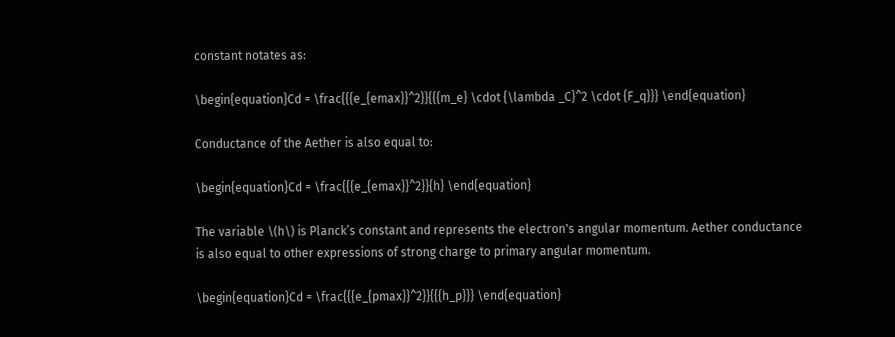constant notates as:

\begin{equation}Cd = \frac{{{e_{emax}}^2}}{{{m_e} \cdot {\lambda _C}^2 \cdot {F_q}}} \end{equation}

Conductance of the Aether is also equal to:

\begin{equation}Cd = \frac{{{e_{emax}}^2}}{h} \end{equation}

The variable \(h\) is Planck’s constant and represents the electron's angular momentum. Aether conductance is also equal to other expressions of strong charge to primary angular momentum.

\begin{equation}Cd = \frac{{{e_{pmax}}^2}}{{{h_p}}} \end{equation}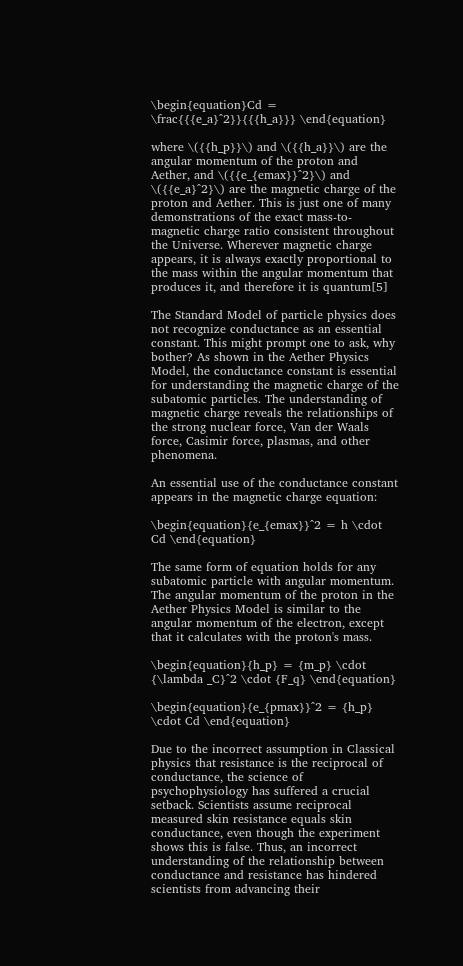\begin{equation}Cd = \frac{{{e_a}^2}}{{{h_a}}} \end{equation}

where \({{h_p}}\) and \({{h_a}}\) are the angular momentum of the proton and Aether, and \({{e_{emax}}^2}\) and \({{e_a}^2}\) are the magnetic charge of the proton and Aether. This is just one of many demonstrations of the exact mass-to-magnetic charge ratio consistent throughout the Universe. Wherever magnetic charge appears, it is always exactly proportional to the mass within the angular momentum that produces it, and therefore it is quantum[5]

The Standard Model of particle physics does not recognize conductance as an essential constant. This might prompt one to ask, why bother? As shown in the Aether Physics Model, the conductance constant is essential for understanding the magnetic charge of the subatomic particles. The understanding of magnetic charge reveals the relationships of the strong nuclear force, Van der Waals force, Casimir force, plasmas, and other phenomena.

An essential use of the conductance constant appears in the magnetic charge equation:

\begin{equation}{e_{emax}}^2 = h \cdot Cd \end{equation}

The same form of equation holds for any subatomic particle with angular momentum. The angular momentum of the proton in the Aether Physics Model is similar to the angular momentum of the electron, except that it calculates with the proton's mass.

\begin{equation}{h_p} = {m_p} \cdot {\lambda _C}^2 \cdot {F_q} \end{equation}

\begin{equation}{e_{pmax}}^2 = {h_p} \cdot Cd \end{equation}

Due to the incorrect assumption in Classical physics that resistance is the reciprocal of conductance, the science of psychophysiology has suffered a crucial setback. Scientists assume reciprocal measured skin resistance equals skin conductance, even though the experiment shows this is false. Thus, an incorrect understanding of the relationship between conductance and resistance has hindered scientists from advancing their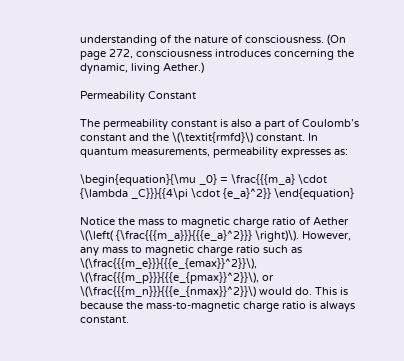understanding of the nature of consciousness. (On page 272, consciousness introduces concerning the dynamic, living Aether.)

Permeability Constant

The permeability constant is also a part of Coulomb’s constant and the \(\textit{rmfd}\) constant. In quantum measurements, permeability expresses as:

\begin{equation}{\mu _0} = \frac{{{m_a} \cdot {\lambda _C}}}{{4\pi \cdot {e_a}^2}} \end{equation}

Notice the mass to magnetic charge ratio of Aether \(\left( {\frac{{{m_a}}}{{{e_a}^2}}} \right)\). However, any mass to magnetic charge ratio such as \(\frac{{{m_e}}}{{{e_{emax}}^2}}\), \(\frac{{{m_p}}}{{{e_{pmax}}^2}}\), or \(\frac{{{m_n}}}{{{e_{nmax}}^2}}\) would do. This is because the mass-to-magnetic charge ratio is always constant.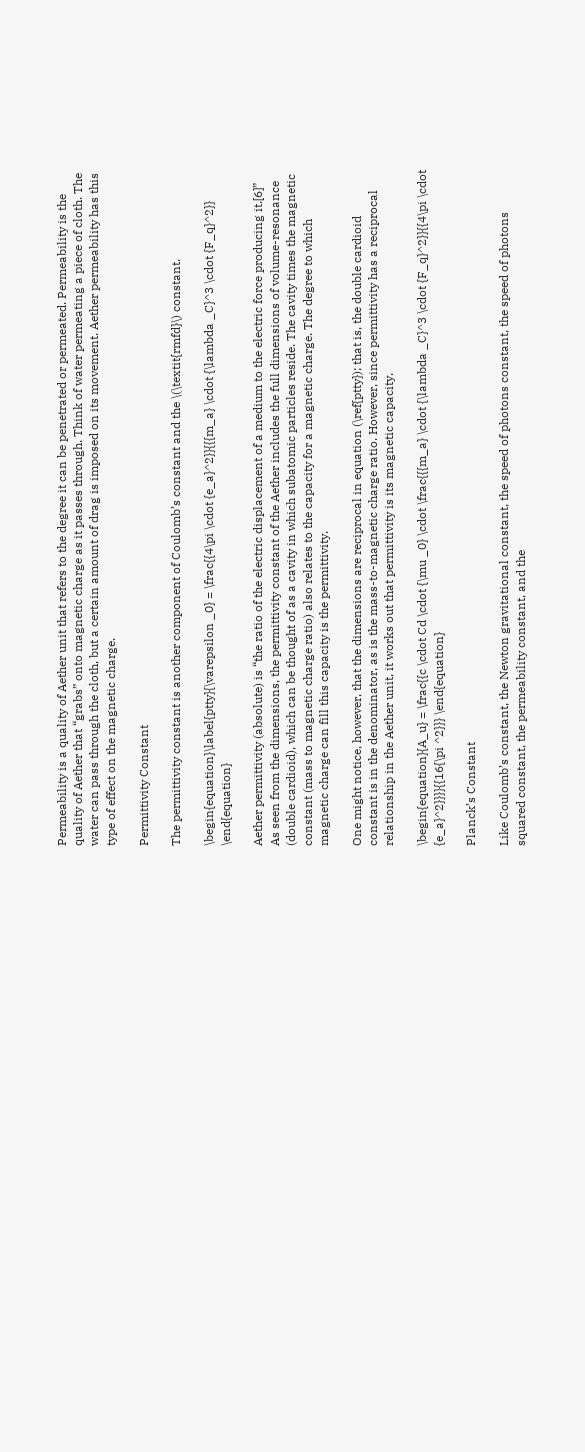Permeability is a quality of Aether unit that refers to the degree it can be penetrated or permeated. Permeability is the quality of Aether that “grabs” onto magnetic charge as it passes through. Think of water permeating a piece of cloth. The water can pass through the cloth, but a certain amount of drag is imposed on its movement. Aether permeability has this type of effect on the magnetic charge.

Permittivity Constant

The permittivity constant is another component of Coulomb’s constant and the \(\textit{rmfd}\) constant.

\begin{equation}\label{ptty}{\varepsilon _0} = \frac{{4\pi \cdot {e_a}^2}}{{{m_a} \cdot {\lambda _C}^3 \cdot {F_q}^2}} \end{equation}

Aether permittivity (absolute) is “the ratio of the electric displacement of a medium to the electric force producing it.[6]” As seen from the dimensions, the permittivity constant of the Aether includes the full dimensions of volume-resonance (double cardioid), which can be thought of as a cavity in which subatomic particles reside. The cavity times the magnetic constant (mass to magnetic charge ratio) also relates to the capacity for a magnetic charge. The degree to which magnetic charge can fill this capacity is the permittivity.

One might notice, however, that the dimensions are reciprocal in equation (\ref{ptty}); that is, the double cardioid constant is in the denominator, as is the mass-to-magnetic charge ratio. However, since permittivity has a reciprocal relationship in the Aether unit, it works out that permittivity is its magnetic capacity.

\begin{equation}{A_u} = \frac{{c \cdot Cd \cdot {\mu _0} \cdot \frac{{{m_a} \cdot {\lambda _C}^3 \cdot {F_q}^2}}{{4\pi \cdot {e_a}^2}}}}{{16{\pi ^2}}} \end{equation}

Planck’s Constant

Like Coulomb’s constant, the Newton gravitational constant, the speed of photons constant, the speed of photons squared constant, the permeability constant, and the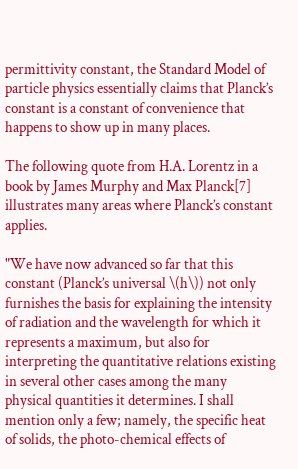permittivity constant, the Standard Model of particle physics essentially claims that Planck’s constant is a constant of convenience that happens to show up in many places.

The following quote from H.A. Lorentz in a book by James Murphy and Max Planck[7] illustrates many areas where Planck’s constant applies.

"We have now advanced so far that this constant (Planck’s universal \(h\)) not only furnishes the basis for explaining the intensity of radiation and the wavelength for which it represents a maximum, but also for interpreting the quantitative relations existing in several other cases among the many physical quantities it determines. I shall mention only a few; namely, the specific heat of solids, the photo-chemical effects of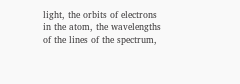light, the orbits of electrons in the atom, the wavelengths of the lines of the spectrum,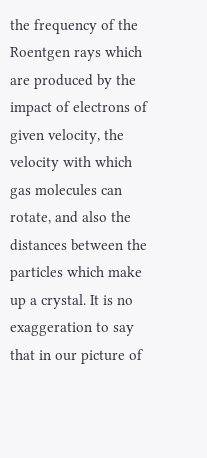the frequency of the Roentgen rays which are produced by the impact of electrons of given velocity, the velocity with which gas molecules can rotate, and also the distances between the particles which make up a crystal. It is no exaggeration to say that in our picture of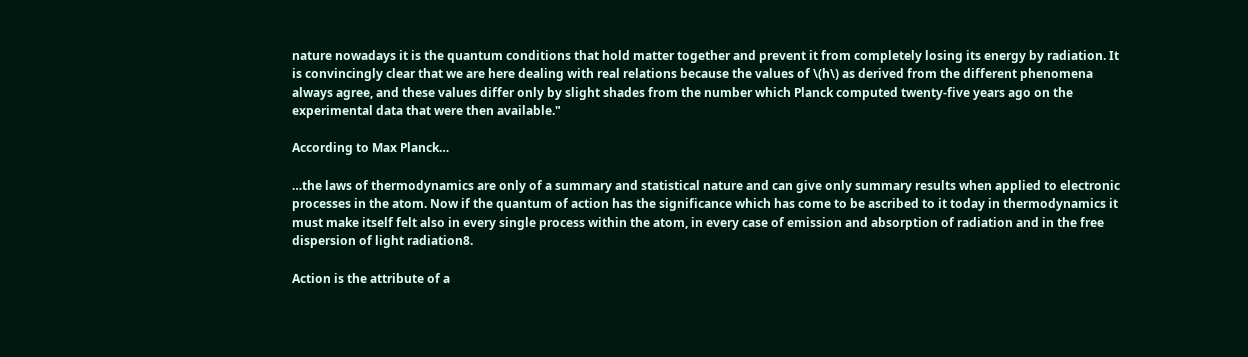nature nowadays it is the quantum conditions that hold matter together and prevent it from completely losing its energy by radiation. It is convincingly clear that we are here dealing with real relations because the values of \(h\) as derived from the different phenomena always agree, and these values differ only by slight shades from the number which Planck computed twenty-five years ago on the experimental data that were then available."

According to Max Planck…

…the laws of thermodynamics are only of a summary and statistical nature and can give only summary results when applied to electronic processes in the atom. Now if the quantum of action has the significance which has come to be ascribed to it today in thermodynamics it must make itself felt also in every single process within the atom, in every case of emission and absorption of radiation and in the free dispersion of light radiation8.

Action is the attribute of a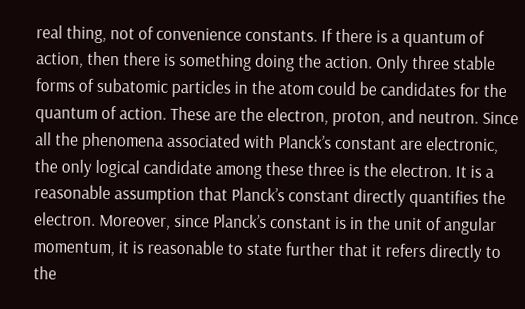real thing, not of convenience constants. If there is a quantum of action, then there is something doing the action. Only three stable forms of subatomic particles in the atom could be candidates for the quantum of action. These are the electron, proton, and neutron. Since all the phenomena associated with Planck’s constant are electronic, the only logical candidate among these three is the electron. It is a reasonable assumption that Planck’s constant directly quantifies the electron. Moreover, since Planck’s constant is in the unit of angular momentum, it is reasonable to state further that it refers directly to the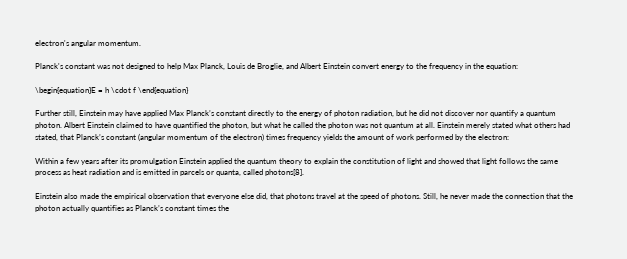electron's angular momentum.

Planck's constant was not designed to help Max Planck, Louis de Broglie, and Albert Einstein convert energy to the frequency in the equation:

\begin{equation}E = h \cdot f \end{equation}

Further still, Einstein may have applied Max Planck’s constant directly to the energy of photon radiation, but he did not discover nor quantify a quantum photon. Albert Einstein claimed to have quantified the photon, but what he called the photon was not quantum at all. Einstein merely stated what others had stated, that Planck’s constant (angular momentum of the electron) times frequency yields the amount of work performed by the electron:

Within a few years after its promulgation Einstein applied the quantum theory to explain the constitution of light and showed that light follows the same process as heat radiation and is emitted in parcels or quanta, called photons[8].

Einstein also made the empirical observation that everyone else did, that photons travel at the speed of photons. Still, he never made the connection that the photon actually quantifies as Planck’s constant times the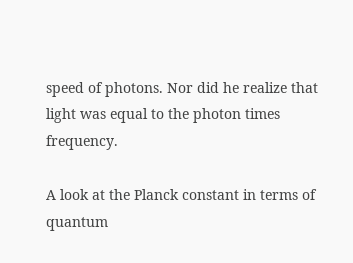speed of photons. Nor did he realize that light was equal to the photon times frequency.

A look at the Planck constant in terms of quantum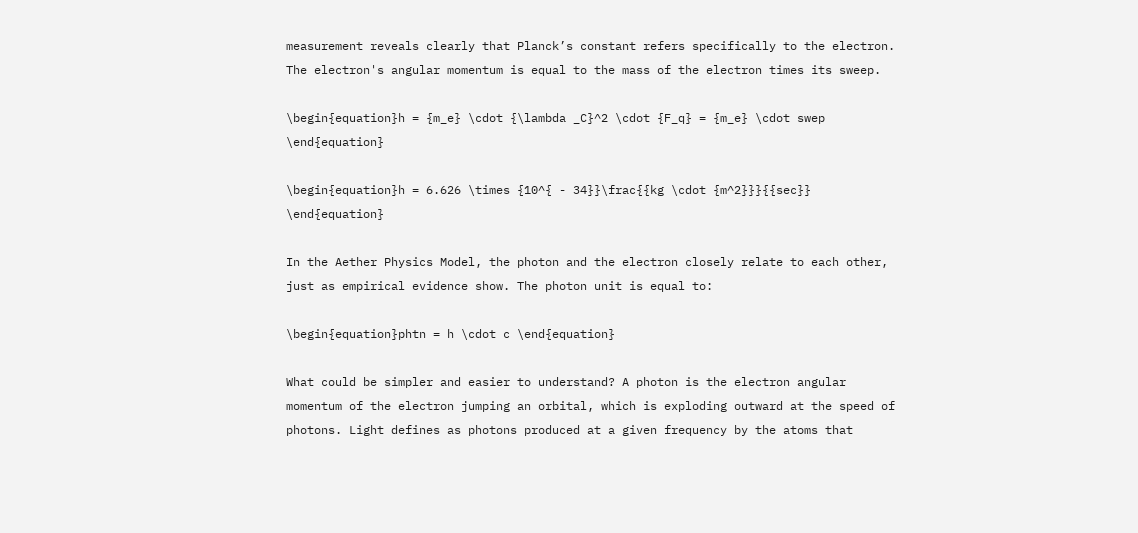measurement reveals clearly that Planck’s constant refers specifically to the electron. The electron's angular momentum is equal to the mass of the electron times its sweep.

\begin{equation}h = {m_e} \cdot {\lambda _C}^2 \cdot {F_q} = {m_e} \cdot swep \end{equation}

\begin{equation}h = 6.626 \times {10^{ - 34}}\frac{{kg \cdot {m^2}}}{{sec}} \end{equation}

In the Aether Physics Model, the photon and the electron closely relate to each other, just as empirical evidence show. The photon unit is equal to:

\begin{equation}phtn = h \cdot c \end{equation}

What could be simpler and easier to understand? A photon is the electron angular momentum of the electron jumping an orbital, which is exploding outward at the speed of photons. Light defines as photons produced at a given frequency by the atoms that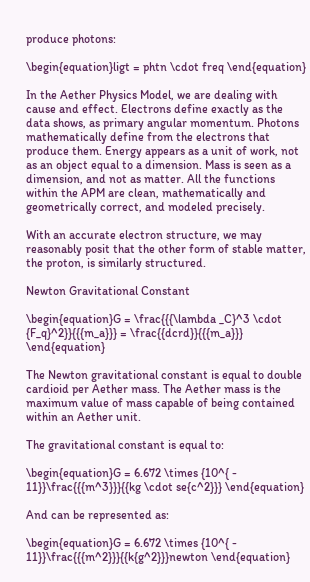produce photons:

\begin{equation}ligt = phtn \cdot freq \end{equation}

In the Aether Physics Model, we are dealing with cause and effect. Electrons define exactly as the data shows, as primary angular momentum. Photons mathematically define from the electrons that produce them. Energy appears as a unit of work, not as an object equal to a dimension. Mass is seen as a dimension, and not as matter. All the functions within the APM are clean, mathematically and geometrically correct, and modeled precisely.

With an accurate electron structure, we may reasonably posit that the other form of stable matter, the proton, is similarly structured.

Newton Gravitational Constant

\begin{equation}G = \frac{{{\lambda _C}^3 \cdot {F_q}^2}}{{{m_a}}} = \frac{{dcrd}}{{{m_a}}} \end{equation}

The Newton gravitational constant is equal to double cardioid per Aether mass. The Aether mass is the maximum value of mass capable of being contained within an Aether unit.

The gravitational constant is equal to:

\begin{equation}G = 6.672 \times {10^{ - 11}}\frac{{{m^3}}}{{kg \cdot se{c^2}}} \end{equation}

And can be represented as:

\begin{equation}G = 6.672 \times {10^{ - 11}}\frac{{{m^2}}}{{k{g^2}}}newton \end{equation}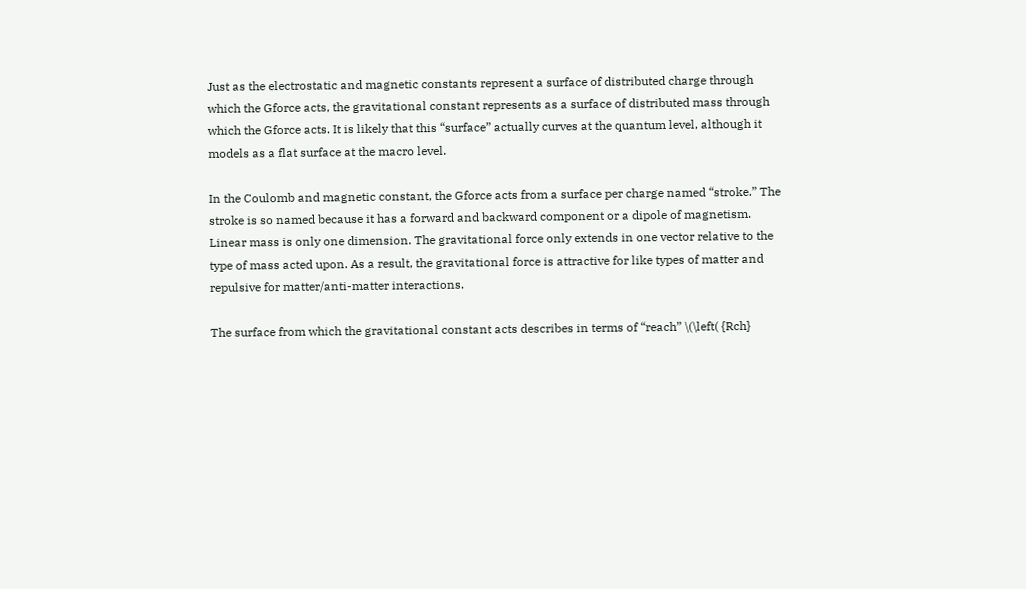Just as the electrostatic and magnetic constants represent a surface of distributed charge through which the Gforce acts, the gravitational constant represents as a surface of distributed mass through which the Gforce acts. It is likely that this “surface” actually curves at the quantum level, although it models as a flat surface at the macro level.

In the Coulomb and magnetic constant, the Gforce acts from a surface per charge named “stroke.” The stroke is so named because it has a forward and backward component or a dipole of magnetism. Linear mass is only one dimension. The gravitational force only extends in one vector relative to the type of mass acted upon. As a result, the gravitational force is attractive for like types of matter and repulsive for matter/anti-matter interactions.

The surface from which the gravitational constant acts describes in terms of “reach” \(\left( {Rch}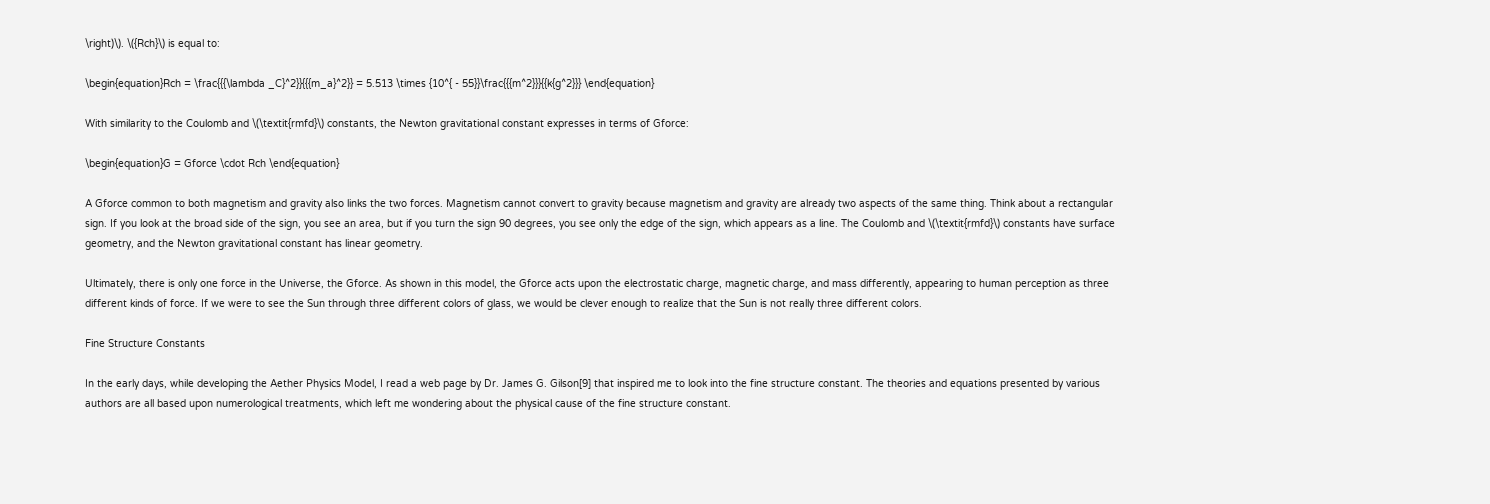\right)\). \({Rch}\) is equal to:

\begin{equation}Rch = \frac{{{\lambda _C}^2}}{{{m_a}^2}} = 5.513 \times {10^{ - 55}}\frac{{{m^2}}}{{k{g^2}}} \end{equation}

With similarity to the Coulomb and \(\textit{rmfd}\) constants, the Newton gravitational constant expresses in terms of Gforce:

\begin{equation}G = Gforce \cdot Rch \end{equation}

A Gforce common to both magnetism and gravity also links the two forces. Magnetism cannot convert to gravity because magnetism and gravity are already two aspects of the same thing. Think about a rectangular sign. If you look at the broad side of the sign, you see an area, but if you turn the sign 90 degrees, you see only the edge of the sign, which appears as a line. The Coulomb and \(\textit{rmfd}\) constants have surface geometry, and the Newton gravitational constant has linear geometry.

Ultimately, there is only one force in the Universe, the Gforce. As shown in this model, the Gforce acts upon the electrostatic charge, magnetic charge, and mass differently, appearing to human perception as three different kinds of force. If we were to see the Sun through three different colors of glass, we would be clever enough to realize that the Sun is not really three different colors.

Fine Structure Constants

In the early days, while developing the Aether Physics Model, I read a web page by Dr. James G. Gilson[9] that inspired me to look into the fine structure constant. The theories and equations presented by various authors are all based upon numerological treatments, which left me wondering about the physical cause of the fine structure constant.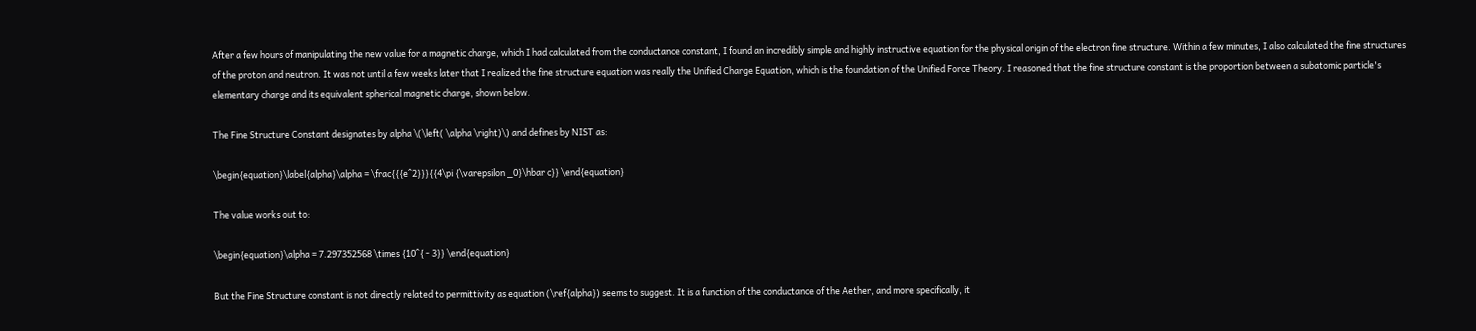After a few hours of manipulating the new value for a magnetic charge, which I had calculated from the conductance constant, I found an incredibly simple and highly instructive equation for the physical origin of the electron fine structure. Within a few minutes, I also calculated the fine structures of the proton and neutron. It was not until a few weeks later that I realized the fine structure equation was really the Unified Charge Equation, which is the foundation of the Unified Force Theory. I reasoned that the fine structure constant is the proportion between a subatomic particle's elementary charge and its equivalent spherical magnetic charge, shown below.

The Fine Structure Constant designates by alpha \(\left( \alpha \right)\) and defines by NIST as:

\begin{equation}\label{alpha}\alpha = \frac{{{e^2}}}{{4\pi {\varepsilon _0}\hbar c}} \end{equation}

The value works out to:

\begin{equation}\alpha = 7.297352568 \times {10^{ - 3}} \end{equation}

But the Fine Structure constant is not directly related to permittivity as equation (\ref{alpha}) seems to suggest. It is a function of the conductance of the Aether, and more specifically, it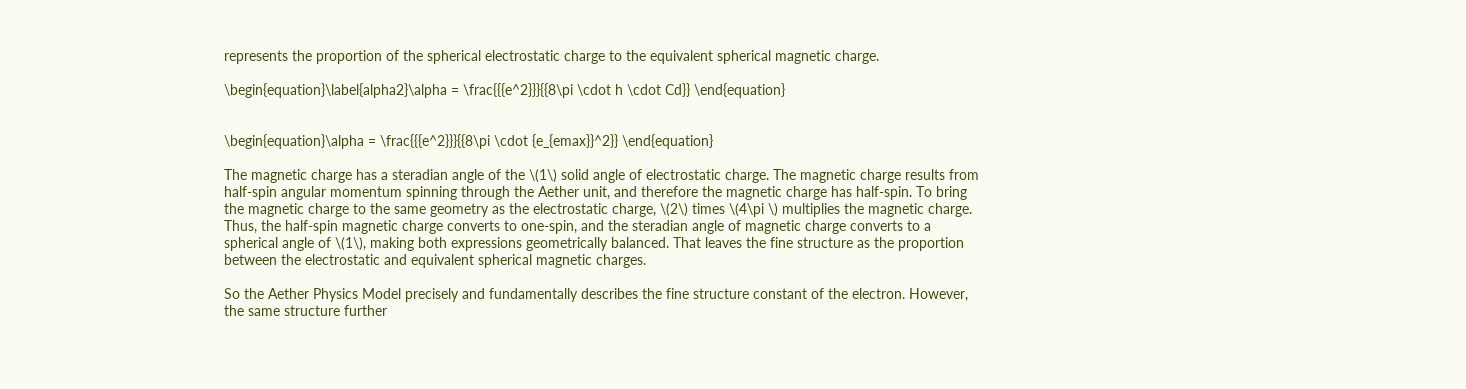represents the proportion of the spherical electrostatic charge to the equivalent spherical magnetic charge.

\begin{equation}\label{alpha2}\alpha = \frac{{{e^2}}}{{8\pi \cdot h \cdot Cd}} \end{equation}


\begin{equation}\alpha = \frac{{{e^2}}}{{8\pi \cdot {e_{emax}}^2}} \end{equation}

The magnetic charge has a steradian angle of the \(1\) solid angle of electrostatic charge. The magnetic charge results from half-spin angular momentum spinning through the Aether unit, and therefore the magnetic charge has half-spin. To bring the magnetic charge to the same geometry as the electrostatic charge, \(2\) times \(4\pi \) multiplies the magnetic charge. Thus, the half-spin magnetic charge converts to one-spin, and the steradian angle of magnetic charge converts to a spherical angle of \(1\), making both expressions geometrically balanced. That leaves the fine structure as the proportion between the electrostatic and equivalent spherical magnetic charges.

So the Aether Physics Model precisely and fundamentally describes the fine structure constant of the electron. However, the same structure further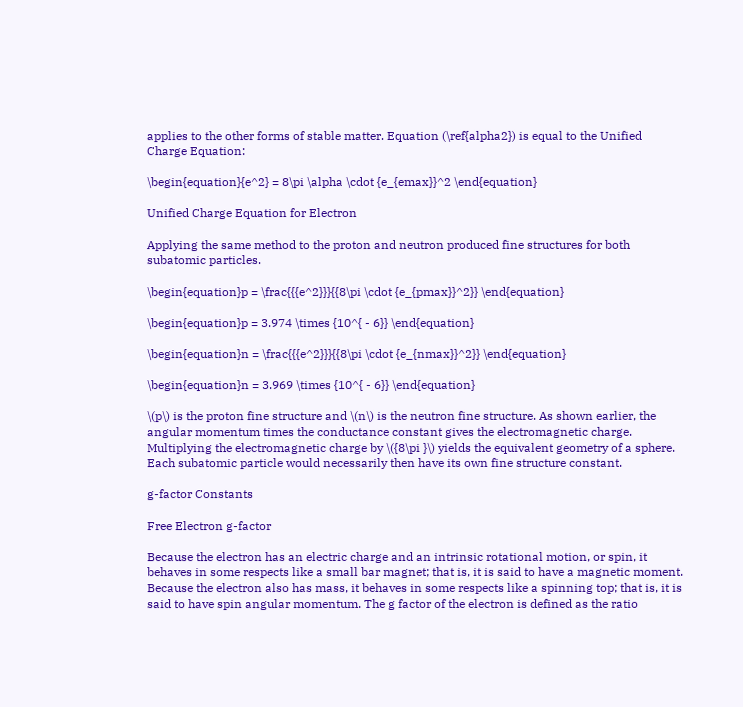applies to the other forms of stable matter. Equation (\ref{alpha2}) is equal to the Unified Charge Equation:

\begin{equation}{e^2} = 8\pi \alpha \cdot {e_{emax}}^2 \end{equation}

Unified Charge Equation for Electron

Applying the same method to the proton and neutron produced fine structures for both subatomic particles.

\begin{equation}p = \frac{{{e^2}}}{{8\pi \cdot {e_{pmax}}^2}} \end{equation}

\begin{equation}p = 3.974 \times {10^{ - 6}} \end{equation}

\begin{equation}n = \frac{{{e^2}}}{{8\pi \cdot {e_{nmax}}^2}} \end{equation}

\begin{equation}n = 3.969 \times {10^{ - 6}} \end{equation}

\(p\) is the proton fine structure and \(n\) is the neutron fine structure. As shown earlier, the angular momentum times the conductance constant gives the electromagnetic charge. Multiplying the electromagnetic charge by \({8\pi }\) yields the equivalent geometry of a sphere. Each subatomic particle would necessarily then have its own fine structure constant.

g-factor Constants

Free Electron g-factor

Because the electron has an electric charge and an intrinsic rotational motion, or spin, it behaves in some respects like a small bar magnet; that is, it is said to have a magnetic moment. Because the electron also has mass, it behaves in some respects like a spinning top; that is, it is said to have spin angular momentum. The g factor of the electron is defined as the ratio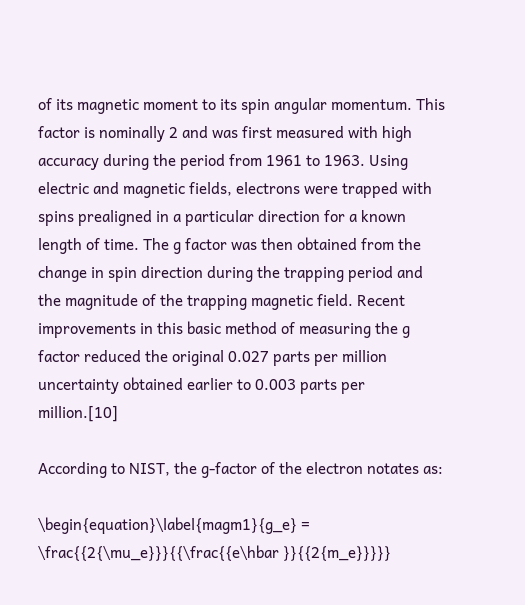of its magnetic moment to its spin angular momentum. This factor is nominally 2 and was first measured with high accuracy during the period from 1961 to 1963. Using electric and magnetic fields, electrons were trapped with spins prealigned in a particular direction for a known length of time. The g factor was then obtained from the change in spin direction during the trapping period and the magnitude of the trapping magnetic field. Recent improvements in this basic method of measuring the g factor reduced the original 0.027 parts per million uncertainty obtained earlier to 0.003 parts per million.[10]

According to NIST, the g-factor of the electron notates as:

\begin{equation}\label{magm1}{g_e} = \frac{{2{\mu_e}}}{{\frac{{e\hbar }}{{2{m_e}}}}}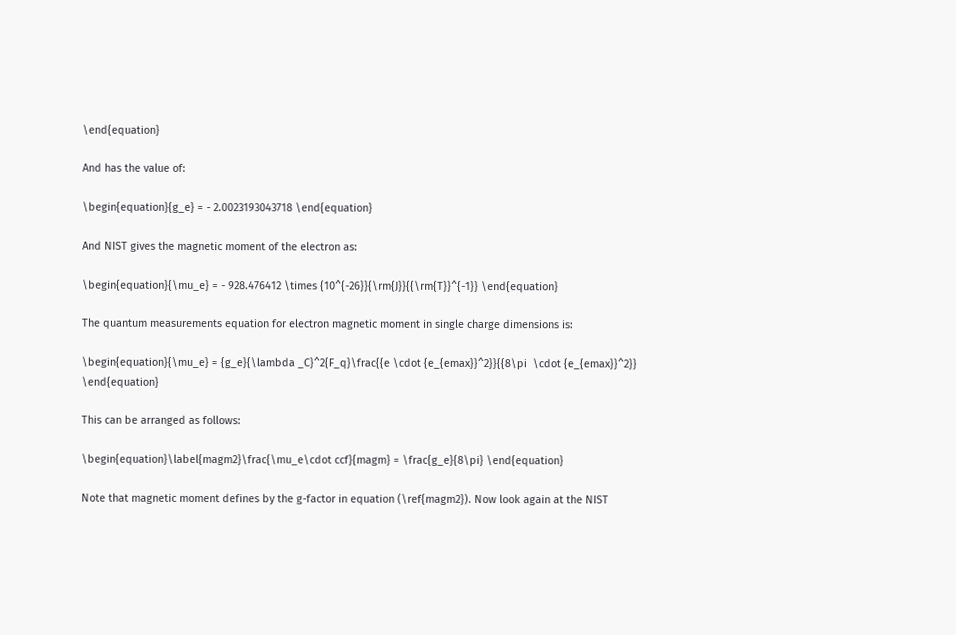\end{equation}

And has the value of:

\begin{equation}{g_e} = - 2.0023193043718 \end{equation}

And NIST gives the magnetic moment of the electron as:

\begin{equation}{\mu_e} = - 928.476412 \times {10^{-26}}{\rm{J}}{{\rm{T}}^{-1}} \end{equation}

The quantum measurements equation for electron magnetic moment in single charge dimensions is:

\begin{equation}{\mu_e} = {g_e}{\lambda _C}^2{F_q}\frac{{e \cdot {e_{emax}}^2}}{{8\pi  \cdot {e_{emax}}^2}} \end{equation}

This can be arranged as follows:

\begin{equation}\label{magm2}\frac{\mu_e\cdot ccf}{magm} = \frac{g_e}{8\pi} \end{equation}

Note that magnetic moment defines by the g-factor in equation (\ref{magm2}). Now look again at the NIST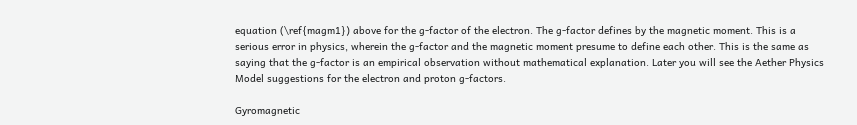equation (\ref{magm1}) above for the g-factor of the electron. The g-factor defines by the magnetic moment. This is a serious error in physics, wherein the g-factor and the magnetic moment presume to define each other. This is the same as saying that the g-factor is an empirical observation without mathematical explanation. Later you will see the Aether Physics Model suggestions for the electron and proton g-factors.

Gyromagnetic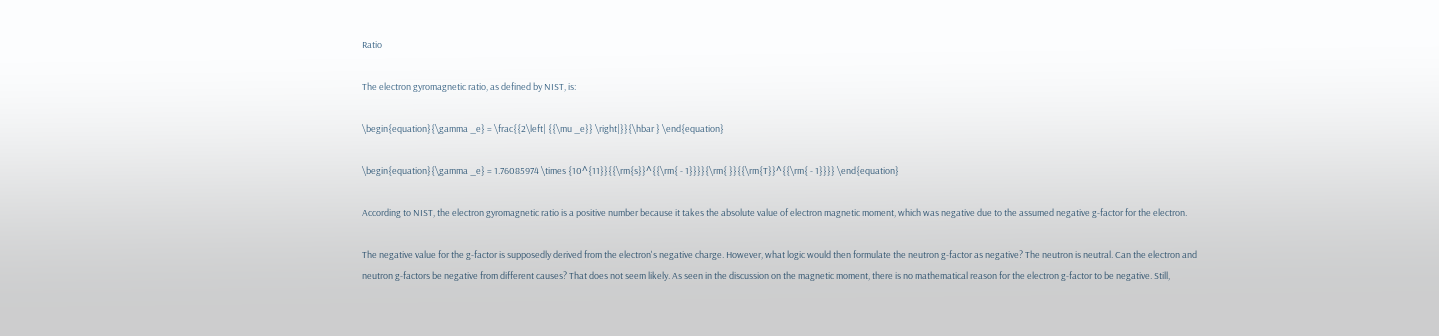Ratio

The electron gyromagnetic ratio, as defined by NIST, is:

\begin{equation}{\gamma _e} = \frac{{2\left| {{\mu _e}} \right|}}{\hbar } \end{equation}

\begin{equation}{\gamma _e} = 1.76085974 \times {10^{11}}{{\rm{s}}^{{\rm{ - 1}}}}{\rm{ }}{{\rm{T}}^{{\rm{ - 1}}}} \end{equation}

According to NIST, the electron gyromagnetic ratio is a positive number because it takes the absolute value of electron magnetic moment, which was negative due to the assumed negative g-factor for the electron.

The negative value for the g-factor is supposedly derived from the electron's negative charge. However, what logic would then formulate the neutron g-factor as negative? The neutron is neutral. Can the electron and neutron g-factors be negative from different causes? That does not seem likely. As seen in the discussion on the magnetic moment, there is no mathematical reason for the electron g-factor to be negative. Still,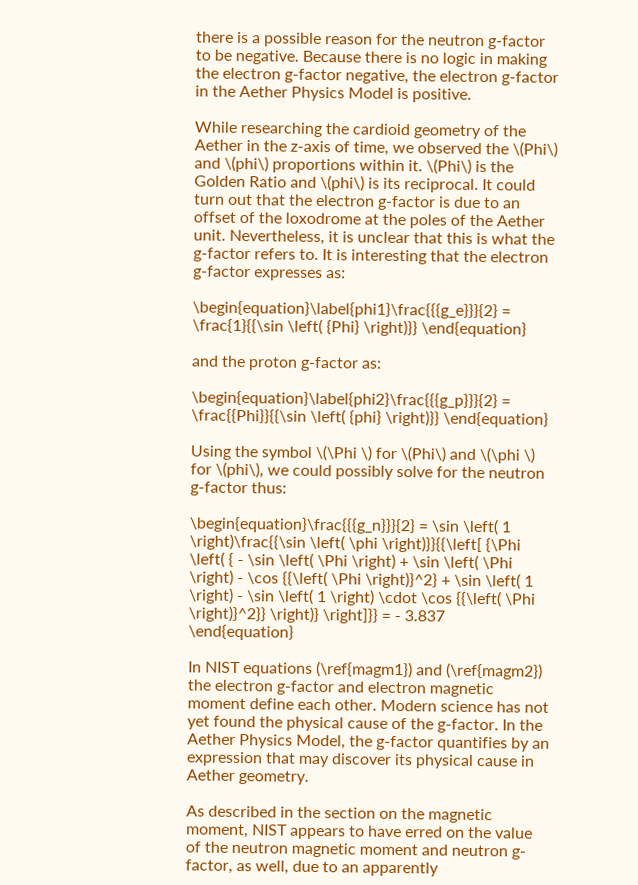there is a possible reason for the neutron g-factor to be negative. Because there is no logic in making the electron g-factor negative, the electron g-factor in the Aether Physics Model is positive.

While researching the cardioid geometry of the Aether in the z-axis of time, we observed the \(Phi\) and \(phi\) proportions within it. \(Phi\) is the Golden Ratio and \(phi\) is its reciprocal. It could turn out that the electron g-factor is due to an offset of the loxodrome at the poles of the Aether unit. Nevertheless, it is unclear that this is what the g-factor refers to. It is interesting that the electron g-factor expresses as:

\begin{equation}\label{phi1}\frac{{{g_e}}}{2} = \frac{1}{{\sin \left( {Phi} \right)}} \end{equation}

and the proton g-factor as:

\begin{equation}\label{phi2}\frac{{{g_p}}}{2} = \frac{{Phi}}{{\sin \left( {phi} \right)}} \end{equation}

Using the symbol \(\Phi \) for \(Phi\) and \(\phi \) for \(phi\), we could possibly solve for the neutron g-factor thus:

\begin{equation}\frac{{{g_n}}}{2} = \sin \left( 1 \right)\frac{{\sin \left( \phi \right)}}{{\left[ {\Phi \left( { - \sin \left( \Phi \right) + \sin \left( \Phi \right) - \cos {{\left( \Phi \right)}^2} + \sin \left( 1 \right) - \sin \left( 1 \right) \cdot \cos {{\left( \Phi \right)}^2}} \right)} \right]}} = - 3.837 \end{equation}

In NIST equations (\ref{magm1}) and (\ref{magm2}) the electron g-factor and electron magnetic moment define each other. Modern science has not yet found the physical cause of the g-factor. In the Aether Physics Model, the g-factor quantifies by an expression that may discover its physical cause in Aether geometry.

As described in the section on the magnetic moment, NIST appears to have erred on the value of the neutron magnetic moment and neutron g-factor, as well, due to an apparently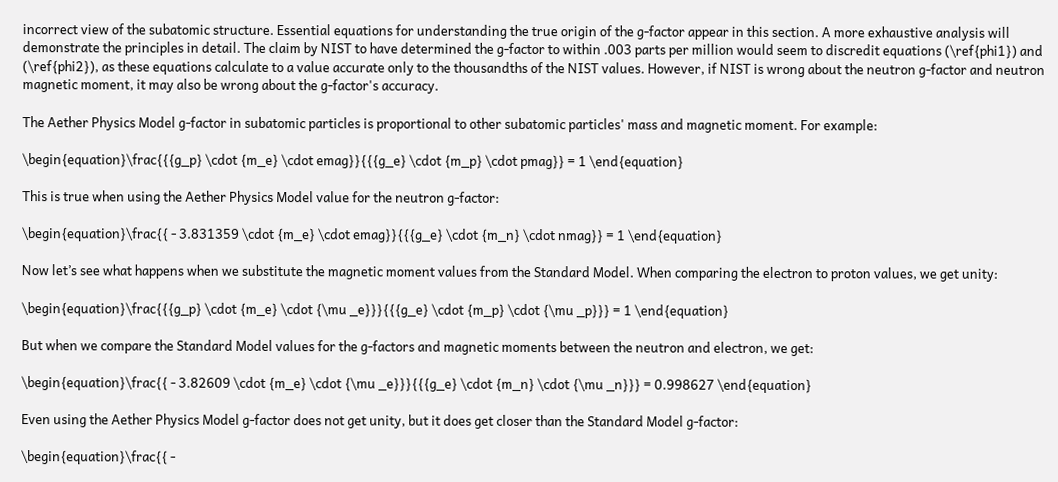incorrect view of the subatomic structure. Essential equations for understanding the true origin of the g-factor appear in this section. A more exhaustive analysis will demonstrate the principles in detail. The claim by NIST to have determined the g-factor to within .003 parts per million would seem to discredit equations (\ref{phi1}) and (\ref{phi2}), as these equations calculate to a value accurate only to the thousandths of the NIST values. However, if NIST is wrong about the neutron g-factor and neutron magnetic moment, it may also be wrong about the g-factor's accuracy.

The Aether Physics Model g-factor in subatomic particles is proportional to other subatomic particles' mass and magnetic moment. For example:

\begin{equation}\frac{{{g_p} \cdot {m_e} \cdot emag}}{{{g_e} \cdot {m_p} \cdot pmag}} = 1 \end{equation}

This is true when using the Aether Physics Model value for the neutron g-factor:

\begin{equation}\frac{{ - 3.831359 \cdot {m_e} \cdot emag}}{{{g_e} \cdot {m_n} \cdot nmag}} = 1 \end{equation}

Now let’s see what happens when we substitute the magnetic moment values from the Standard Model. When comparing the electron to proton values, we get unity:

\begin{equation}\frac{{{g_p} \cdot {m_e} \cdot {\mu _e}}}{{{g_e} \cdot {m_p} \cdot {\mu _p}}} = 1 \end{equation}

But when we compare the Standard Model values for the g-factors and magnetic moments between the neutron and electron, we get:

\begin{equation}\frac{{ - 3.82609 \cdot {m_e} \cdot {\mu _e}}}{{{g_e} \cdot {m_n} \cdot {\mu _n}}} = 0.998627 \end{equation}

Even using the Aether Physics Model g-factor does not get unity, but it does get closer than the Standard Model g-factor:

\begin{equation}\frac{{ -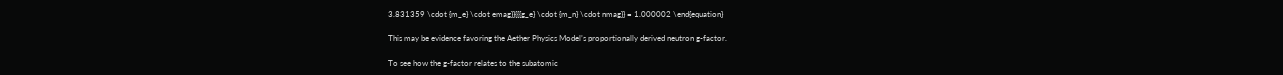3.831359 \cdot {m_e} \cdot emag}}{{{g_e} \cdot {m_n} \cdot nmag}} = 1.000002 \end{equation}

This may be evidence favoring the Aether Physics Model’s proportionally derived neutron g-factor.

To see how the g-factor relates to the subatomic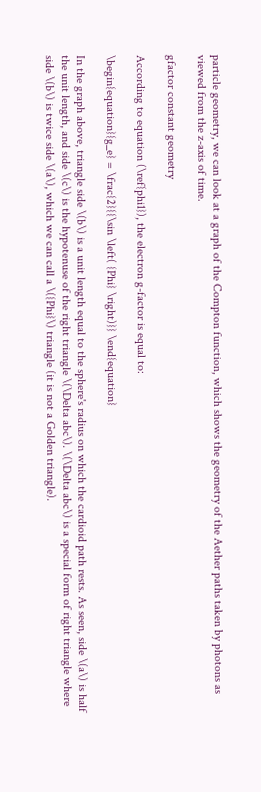particle geometry, we can look at a graph of the Compton function, which shows the geometry of the Aether paths taken by photons as viewed from the z-axis of time.

gfactor constant geometry

According to equation (\ref{phi1}), the electron g-factor is equal to:

\begin{equation}{g_e} = \frac{2}{{\sin \left( {Phi} \right)}} \end{equation}

In the graph above, triangle side \(b\) is a unit length equal to the sphere's radius on which the cardioid path rests. As seen, side \(a\) is half the unit length, and side \(c\) is the hypotenuse of the right triangle \(\Delta abc\). \(\Delta abc\) is a special form of right triangle where side \(b\) is twice side \(a\), which we can call a \({Phi}\) triangle (it is not a Golden triangle).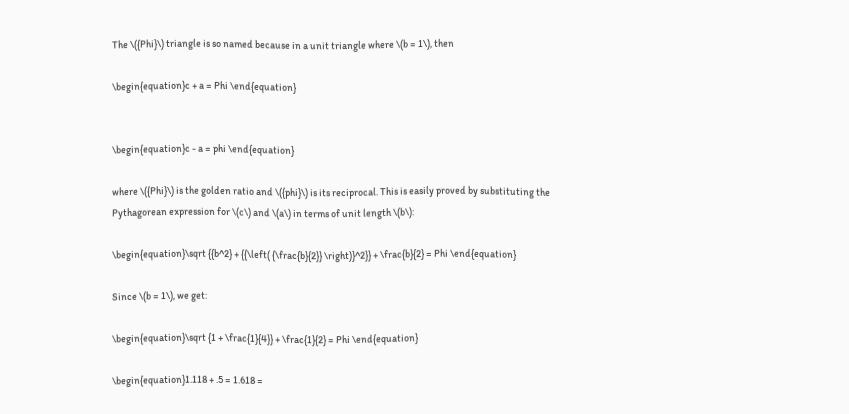The \({Phi}\) triangle is so named because in a unit triangle where \(b = 1\), then

\begin{equation}c + a = Phi \end{equation}


\begin{equation}c - a = phi \end{equation}

where \({Phi}\) is the golden ratio and \({phi}\) is its reciprocal. This is easily proved by substituting the Pythagorean expression for \(c\) and \(a\) in terms of unit length \(b\):

\begin{equation}\sqrt {{b^2} + {{\left( {\frac{b}{2}} \right)}^2}} + \frac{b}{2} = Phi \end{equation}

Since \(b = 1\), we get:

\begin{equation}\sqrt {1 + \frac{1}{4}} + \frac{1}{2} = Phi \end{equation}

\begin{equation}1.118 + .5 = 1.618 =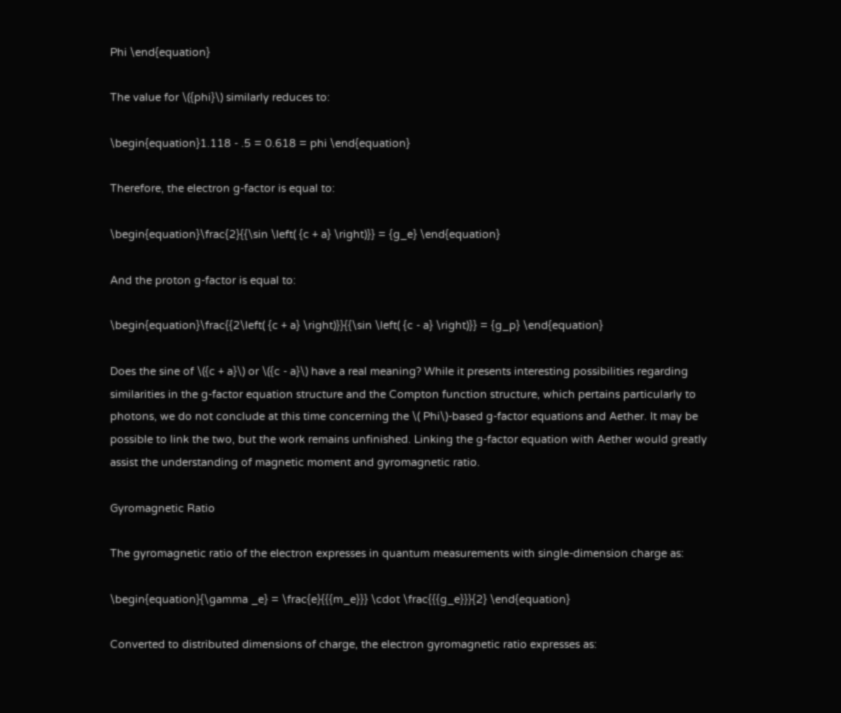Phi \end{equation}

The value for \({phi}\) similarly reduces to:

\begin{equation}1.118 - .5 = 0.618 = phi \end{equation}

Therefore, the electron g-factor is equal to:

\begin{equation}\frac{2}{{\sin \left( {c + a} \right)}} = {g_e} \end{equation}

And the proton g-factor is equal to:

\begin{equation}\frac{{2\left( {c + a} \right)}}{{\sin \left( {c - a} \right)}} = {g_p} \end{equation}

Does the sine of \({c + a}\) or \({c - a}\) have a real meaning? While it presents interesting possibilities regarding similarities in the g-factor equation structure and the Compton function structure, which pertains particularly to photons, we do not conclude at this time concerning the \( Phi\)-based g-factor equations and Aether. It may be possible to link the two, but the work remains unfinished. Linking the g-factor equation with Aether would greatly assist the understanding of magnetic moment and gyromagnetic ratio.

Gyromagnetic Ratio

The gyromagnetic ratio of the electron expresses in quantum measurements with single-dimension charge as:

\begin{equation}{\gamma _e} = \frac{e}{{{m_e}}} \cdot \frac{{{g_e}}}{2} \end{equation}

Converted to distributed dimensions of charge, the electron gyromagnetic ratio expresses as: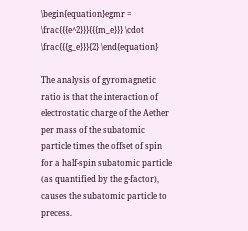\begin{equation}egmr = \frac{{{e^2}}}{{{m_e}}} \cdot \frac{{{g_e}}}{2} \end{equation}

The analysis of gyromagnetic ratio is that the interaction of electrostatic charge of the Aether per mass of the subatomic particle times the offset of spin for a half-spin subatomic particle (as quantified by the g-factor), causes the subatomic particle to precess.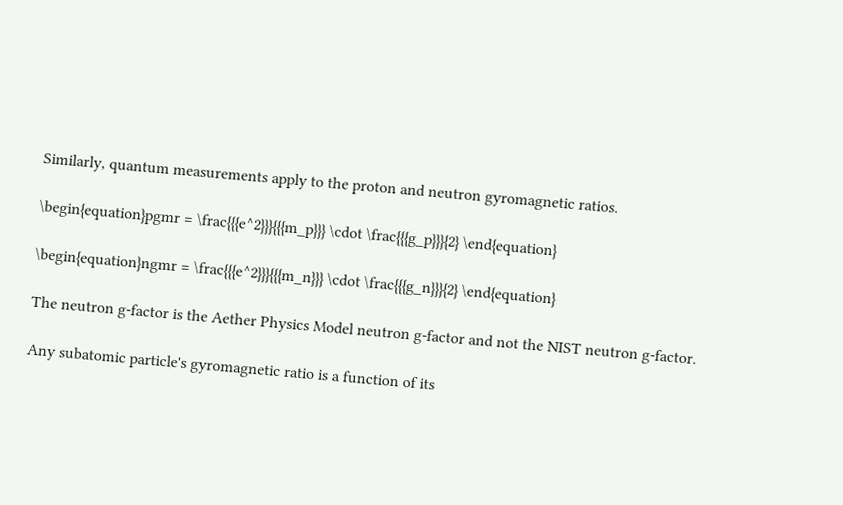Similarly, quantum measurements apply to the proton and neutron gyromagnetic ratios.

\begin{equation}pgmr = \frac{{{e^2}}}{{{m_p}}} \cdot \frac{{{g_p}}}{2} \end{equation}

\begin{equation}ngmr = \frac{{{e^2}}}{{{m_n}}} \cdot \frac{{{g_n}}}{2} \end{equation}

The neutron g-factor is the Aether Physics Model neutron g-factor and not the NIST neutron g-factor.

Any subatomic particle's gyromagnetic ratio is a function of its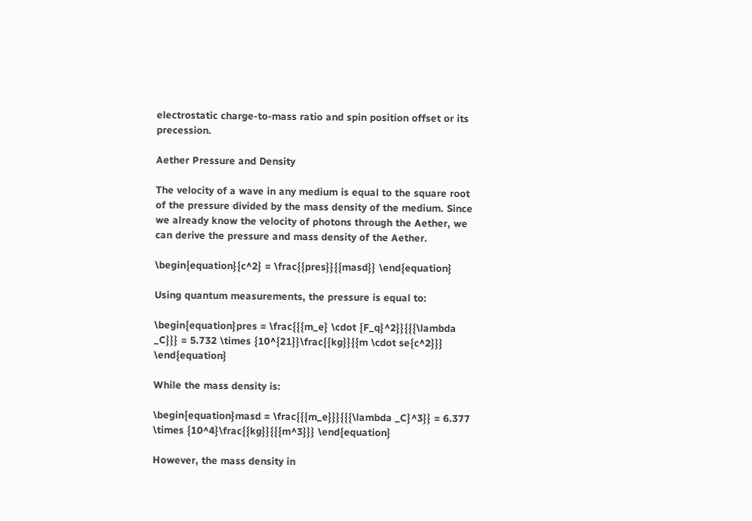electrostatic charge-to-mass ratio and spin position offset or its precession.

Aether Pressure and Density

The velocity of a wave in any medium is equal to the square root of the pressure divided by the mass density of the medium. Since we already know the velocity of photons through the Aether, we can derive the pressure and mass density of the Aether.

\begin{equation}{c^2} = \frac{{pres}}{{masd}} \end{equation}

Using quantum measurements, the pressure is equal to:

\begin{equation}pres = \frac{{{m_e} \cdot {F_q}^2}}{{{\lambda _C}}} = 5.732 \times {10^{21}}\frac{{kg}}{{m \cdot se{c^2}}} \end{equation}

While the mass density is:

\begin{equation}masd = \frac{{{m_e}}}{{{\lambda _C}^3}} = 6.377 \times {10^4}\frac{{kg}}{{{m^3}}} \end{equation}

However, the mass density in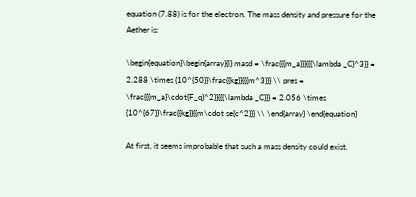equation (7.88) is for the electron. The mass density and pressure for the Aether is:

\begin{equation}\begin{array}{l} masd = \frac{{{m_a}}}{{{\lambda _C}^3}} = 2.288 \times {10^{50}}\frac{{kg}}{{{m^3}}} \\ pres = \frac{{{m_a}\cdot{F_q}^2}}{{{\lambda _C}}} = 2.056 \times {10^{67}}\frac{{kg}}{{m\cdot se{c^2}}} \\ \end{array} \end{equation}

At first, it seems improbable that such a mass density could exist.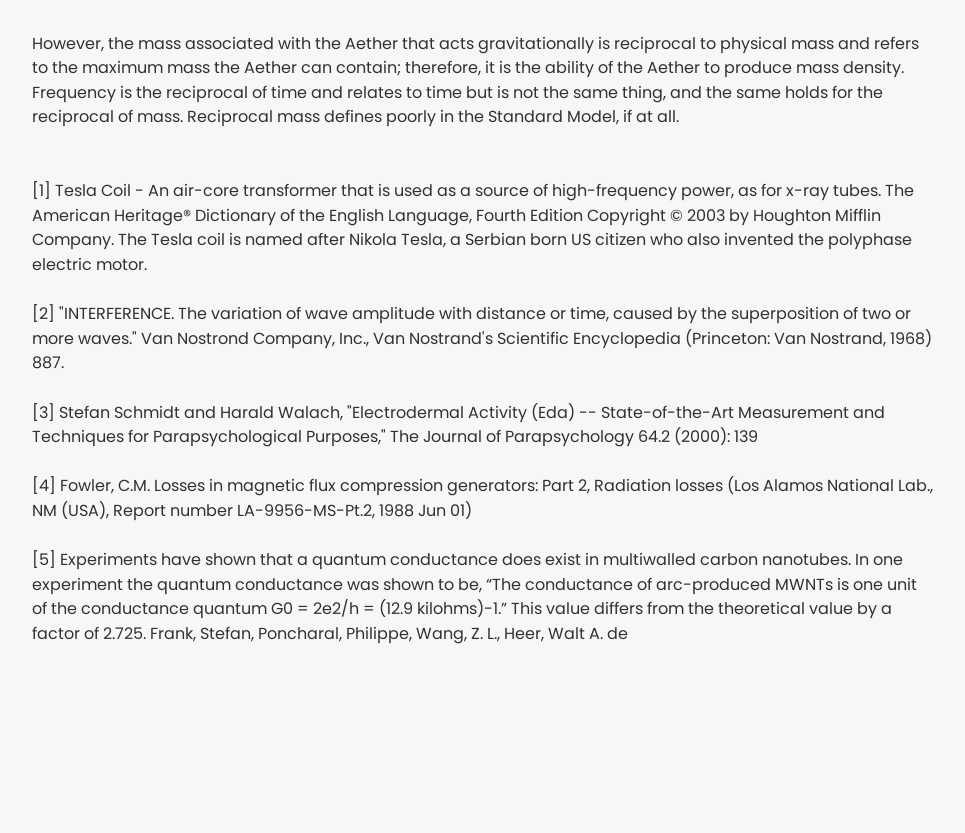However, the mass associated with the Aether that acts gravitationally is reciprocal to physical mass and refers to the maximum mass the Aether can contain; therefore, it is the ability of the Aether to produce mass density. Frequency is the reciprocal of time and relates to time but is not the same thing, and the same holds for the reciprocal of mass. Reciprocal mass defines poorly in the Standard Model, if at all.


[1] Tesla Coil - An air-core transformer that is used as a source of high-frequency power, as for x-ray tubes. The American Heritage® Dictionary of the English Language, Fourth Edition Copyright © 2003 by Houghton Mifflin Company. The Tesla coil is named after Nikola Tesla, a Serbian born US citizen who also invented the polyphase electric motor.

[2] "INTERFERENCE. The variation of wave amplitude with distance or time, caused by the superposition of two or more waves." Van Nostrond Company, Inc., Van Nostrand's Scientific Encyclopedia (Princeton: Van Nostrand, 1968) 887.

[3] Stefan Schmidt and Harald Walach, "Electrodermal Activity (Eda) -- State-of-the-Art Measurement and Techniques for Parapsychological Purposes," The Journal of Parapsychology 64.2 (2000): 139

[4] Fowler, C.M. Losses in magnetic flux compression generators: Part 2, Radiation losses (Los Alamos National Lab., NM (USA), Report number LA-9956-MS-Pt.2, 1988 Jun 01)

[5] Experiments have shown that a quantum conductance does exist in multiwalled carbon nanotubes. In one experiment the quantum conductance was shown to be, “The conductance of arc-produced MWNTs is one unit of the conductance quantum G0 = 2e2/h = (12.9 kilohms)-1.” This value differs from the theoretical value by a factor of 2.725. Frank, Stefan, Poncharal, Philippe, Wang, Z. L., Heer, Walt A. de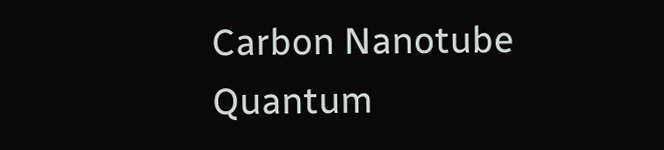Carbon Nanotube Quantum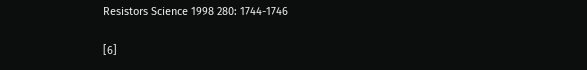Resistors Science 1998 280: 1744-1746

[6]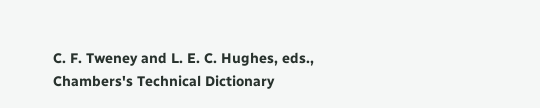C. F. Tweney and L. E. C. Hughes, eds., Chambers's Technical Dictionary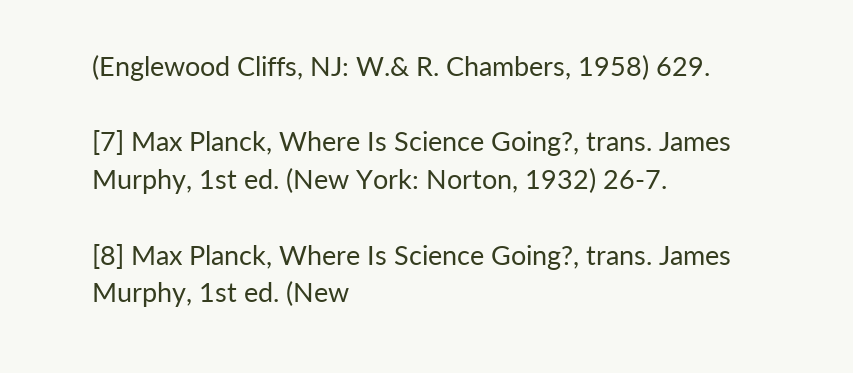(Englewood Cliffs, NJ: W.& R. Chambers, 1958) 629.

[7] Max Planck, Where Is Science Going?, trans. James Murphy, 1st ed. (New York: Norton, 1932) 26-7.

[8] Max Planck, Where Is Science Going?, trans. James Murphy, 1st ed. (New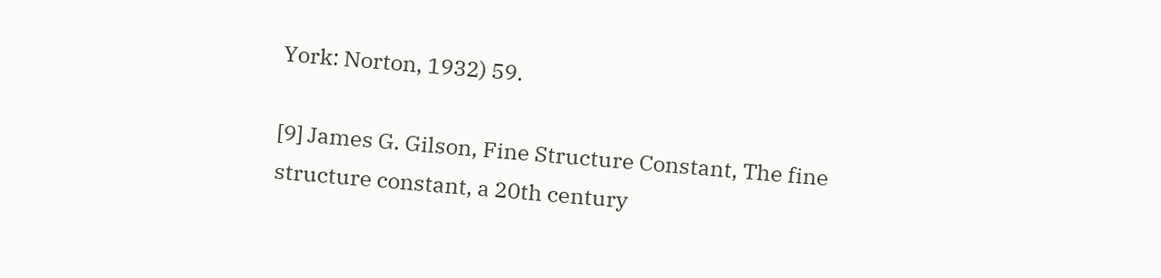York: Norton, 1932) 59.

[9] James G. Gilson, Fine Structure Constant, The fine structure constant, a 20th century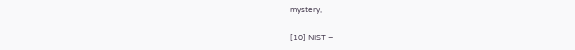mystery,

[10] NIST –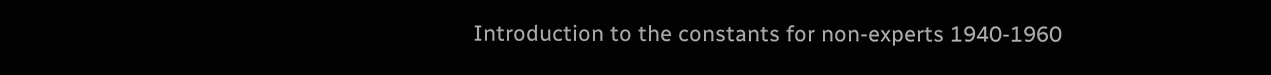Introduction to the constants for non-experts 1940-1960